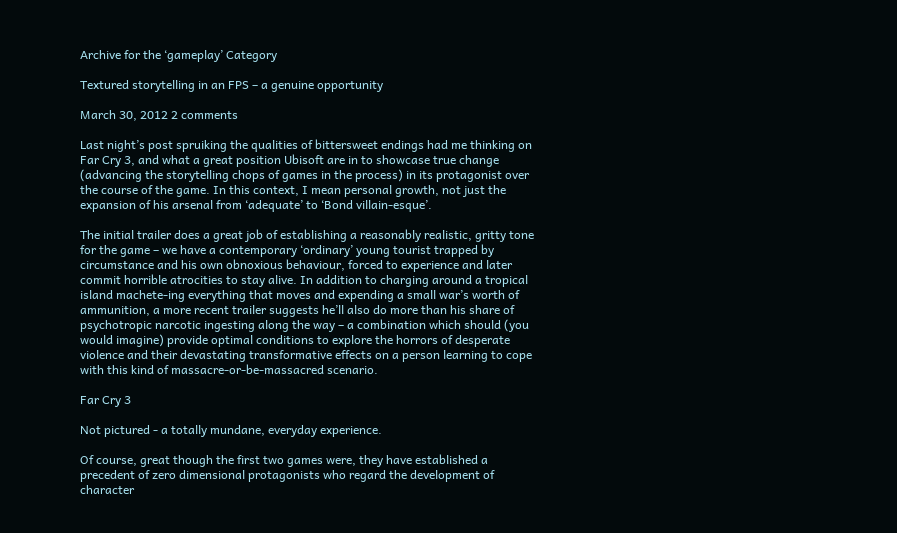Archive for the ‘gameplay’ Category

Textured storytelling in an FPS – a genuine opportunity

March 30, 2012 2 comments

Last night’s post spruiking the qualities of bittersweet endings had me thinking on Far Cry 3, and what a great position Ubisoft are in to showcase true change (advancing the storytelling chops of games in the process) in its protagonist over the course of the game. In this context, I mean personal growth, not just the expansion of his arsenal from ‘adequate’ to ‘Bond villain-esque’.

The initial trailer does a great job of establishing a reasonably realistic, gritty tone for the game – we have a contemporary ‘ordinary’ young tourist trapped by circumstance and his own obnoxious behaviour, forced to experience and later commit horrible atrocities to stay alive. In addition to charging around a tropical island machete-ing everything that moves and expending a small war’s worth of ammunition, a more recent trailer suggests he’ll also do more than his share of psychotropic narcotic ingesting along the way – a combination which should (you would imagine) provide optimal conditions to explore the horrors of desperate violence and their devastating transformative effects on a person learning to cope with this kind of massacre-or-be-massacred scenario.

Far Cry 3

Not pictured - a totally mundane, everyday experience.

Of course, great though the first two games were, they have established a precedent of zero dimensional protagonists who regard the development of character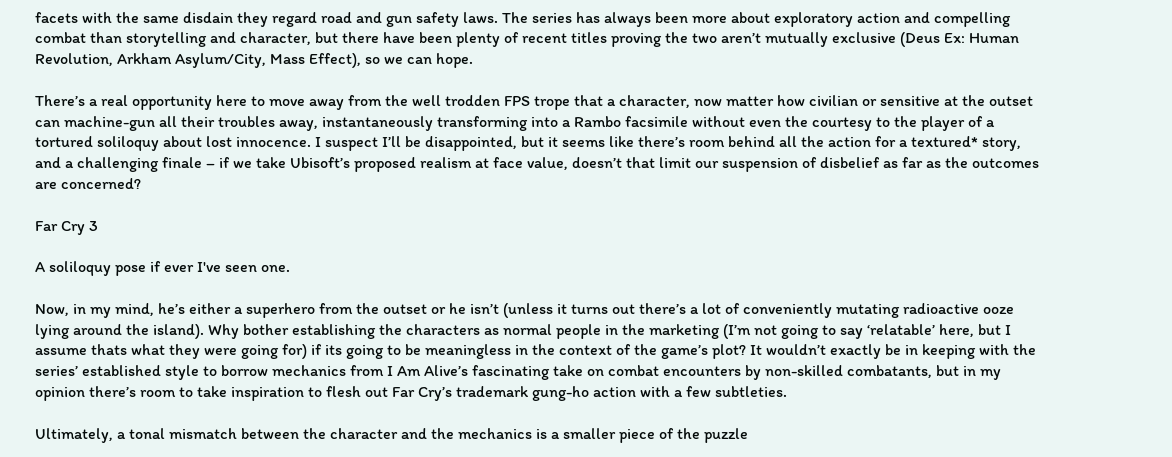facets with the same disdain they regard road and gun safety laws. The series has always been more about exploratory action and compelling combat than storytelling and character, but there have been plenty of recent titles proving the two aren’t mutually exclusive (Deus Ex: Human Revolution, Arkham Asylum/City, Mass Effect), so we can hope.

There’s a real opportunity here to move away from the well trodden FPS trope that a character, now matter how civilian or sensitive at the outset can machine-gun all their troubles away, instantaneously transforming into a Rambo facsimile without even the courtesy to the player of a tortured soliloquy about lost innocence. I suspect I’ll be disappointed, but it seems like there’s room behind all the action for a textured* story, and a challenging finale – if we take Ubisoft’s proposed realism at face value, doesn’t that limit our suspension of disbelief as far as the outcomes are concerned?

Far Cry 3

A soliloquy pose if ever I've seen one.

Now, in my mind, he’s either a superhero from the outset or he isn’t (unless it turns out there’s a lot of conveniently mutating radioactive ooze lying around the island). Why bother establishing the characters as normal people in the marketing (I’m not going to say ‘relatable’ here, but I assume thats what they were going for) if its going to be meaningless in the context of the game’s plot? It wouldn’t exactly be in keeping with the series’ established style to borrow mechanics from I Am Alive’s fascinating take on combat encounters by non-skilled combatants, but in my opinion there’s room to take inspiration to flesh out Far Cry’s trademark gung-ho action with a few subtleties.

Ultimately, a tonal mismatch between the character and the mechanics is a smaller piece of the puzzle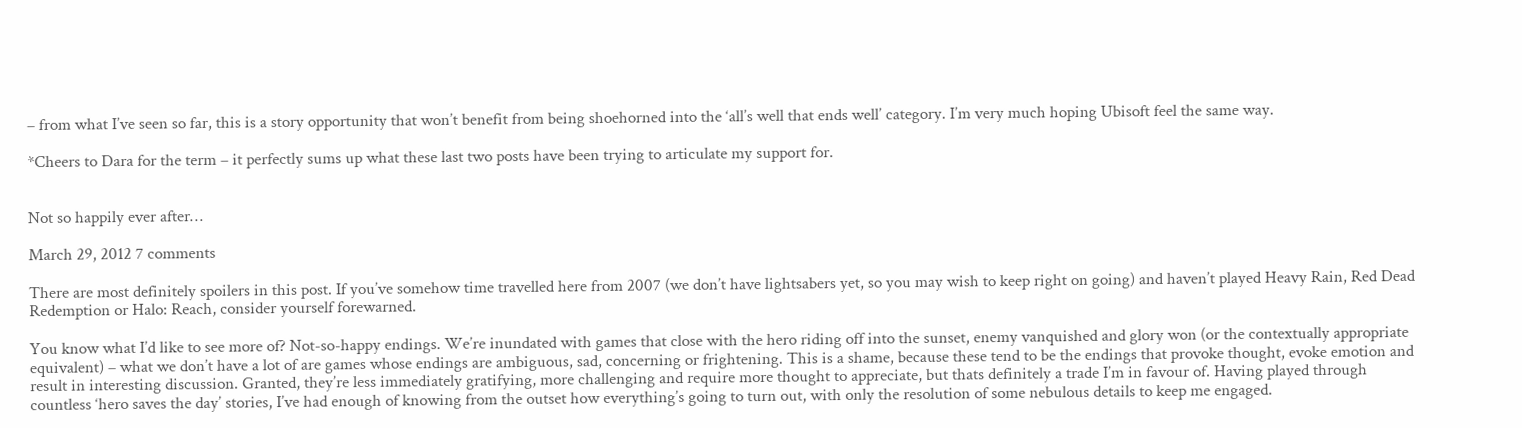– from what I’ve seen so far, this is a story opportunity that won’t benefit from being shoehorned into the ‘all’s well that ends well’ category. I’m very much hoping Ubisoft feel the same way.

*Cheers to Dara for the term – it perfectly sums up what these last two posts have been trying to articulate my support for.


Not so happily ever after…

March 29, 2012 7 comments

There are most definitely spoilers in this post. If you’ve somehow time travelled here from 2007 (we don’t have lightsabers yet, so you may wish to keep right on going) and haven’t played Heavy Rain, Red Dead Redemption or Halo: Reach, consider yourself forewarned.

You know what I’d like to see more of? Not-so-happy endings. We’re inundated with games that close with the hero riding off into the sunset, enemy vanquished and glory won (or the contextually appropriate equivalent) – what we don’t have a lot of are games whose endings are ambiguous, sad, concerning or frightening. This is a shame, because these tend to be the endings that provoke thought, evoke emotion and result in interesting discussion. Granted, they’re less immediately gratifying, more challenging and require more thought to appreciate, but thats definitely a trade I’m in favour of. Having played through countless ‘hero saves the day’ stories, I’ve had enough of knowing from the outset how everything’s going to turn out, with only the resolution of some nebulous details to keep me engaged.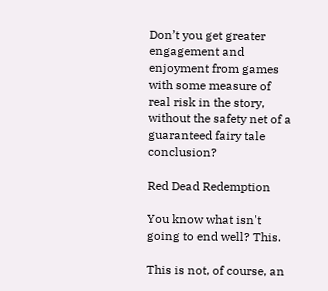Don’t you get greater engagement and enjoyment from games with some measure of real risk in the story, without the safety net of a guaranteed fairy tale conclusion?

Red Dead Redemption

You know what isn't going to end well? This.

This is not, of course, an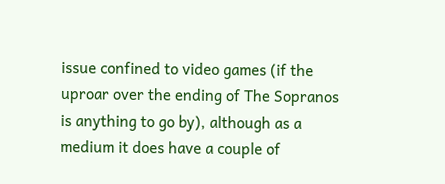issue confined to video games (if the uproar over the ending of The Sopranos is anything to go by), although as a medium it does have a couple of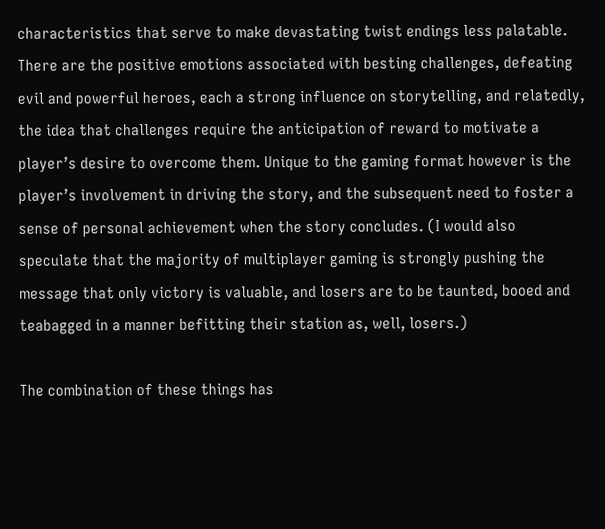characteristics that serve to make devastating twist endings less palatable. There are the positive emotions associated with besting challenges, defeating evil and powerful heroes, each a strong influence on storytelling, and relatedly, the idea that challenges require the anticipation of reward to motivate a player’s desire to overcome them. Unique to the gaming format however is the player’s involvement in driving the story, and the subsequent need to foster a sense of personal achievement when the story concludes. (I would also speculate that the majority of multiplayer gaming is strongly pushing the message that only victory is valuable, and losers are to be taunted, booed and teabagged in a manner befitting their station as, well, losers.)

The combination of these things has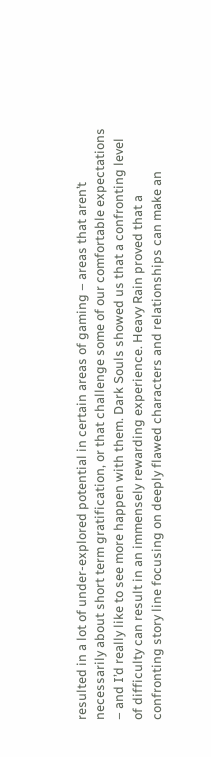resulted in a lot of under-explored potential in certain areas of gaming – areas that aren’t necessarily about short term gratification, or that challenge some of our comfortable expectations – and I’d really like to see more happen with them. Dark Souls showed us that a confronting level of difficulty can result in an immensely rewarding experience. Heavy Rain proved that a confronting story line focusing on deeply flawed characters and relationships can make an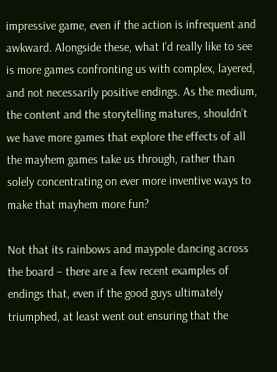impressive game, even if the action is infrequent and awkward. Alongside these, what I’d really like to see is more games confronting us with complex, layered, and not necessarily positive endings. As the medium, the content and the storytelling matures, shouldn’t we have more games that explore the effects of all the mayhem games take us through, rather than solely concentrating on ever more inventive ways to make that mayhem more fun?

Not that its rainbows and maypole dancing across the board – there are a few recent examples of endings that, even if the good guys ultimately triumphed, at least went out ensuring that the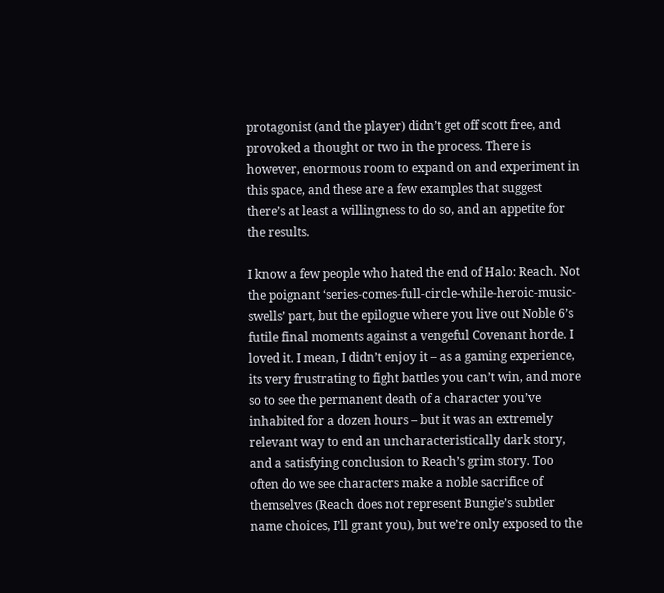protagonist (and the player) didn’t get off scott free, and provoked a thought or two in the process. There is however, enormous room to expand on and experiment in this space, and these are a few examples that suggest there’s at least a willingness to do so, and an appetite for the results.

I know a few people who hated the end of Halo: Reach. Not the poignant ‘series-comes-full-circle-while-heroic-music-swells’ part, but the epilogue where you live out Noble 6’s futile final moments against a vengeful Covenant horde. I loved it. I mean, I didn’t enjoy it – as a gaming experience, its very frustrating to fight battles you can’t win, and more so to see the permanent death of a character you’ve inhabited for a dozen hours – but it was an extremely relevant way to end an uncharacteristically dark story, and a satisfying conclusion to Reach’s grim story. Too often do we see characters make a noble sacrifice of themselves (Reach does not represent Bungie’s subtler name choices, I’ll grant you), but we’re only exposed to the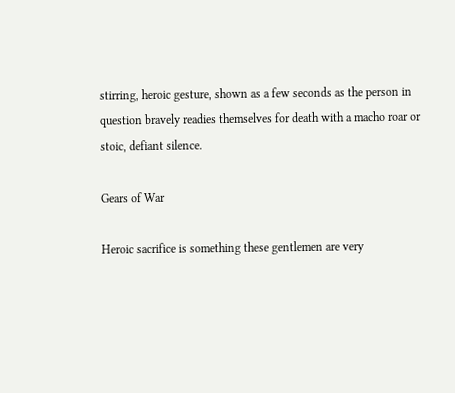stirring, heroic gesture, shown as a few seconds as the person in question bravely readies themselves for death with a macho roar or stoic, defiant silence.

Gears of War

Heroic sacrifice is something these gentlemen are very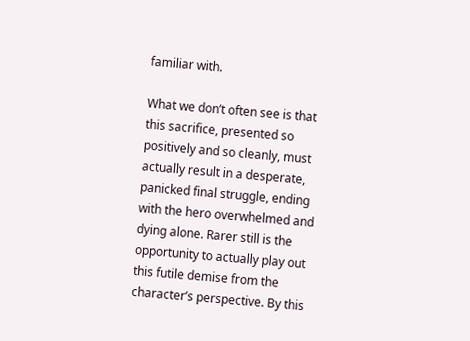familiar with.

What we don’t often see is that this sacrifice, presented so positively and so cleanly, must actually result in a desperate, panicked final struggle, ending with the hero overwhelmed and dying alone. Rarer still is the opportunity to actually play out this futile demise from the character’s perspective. By this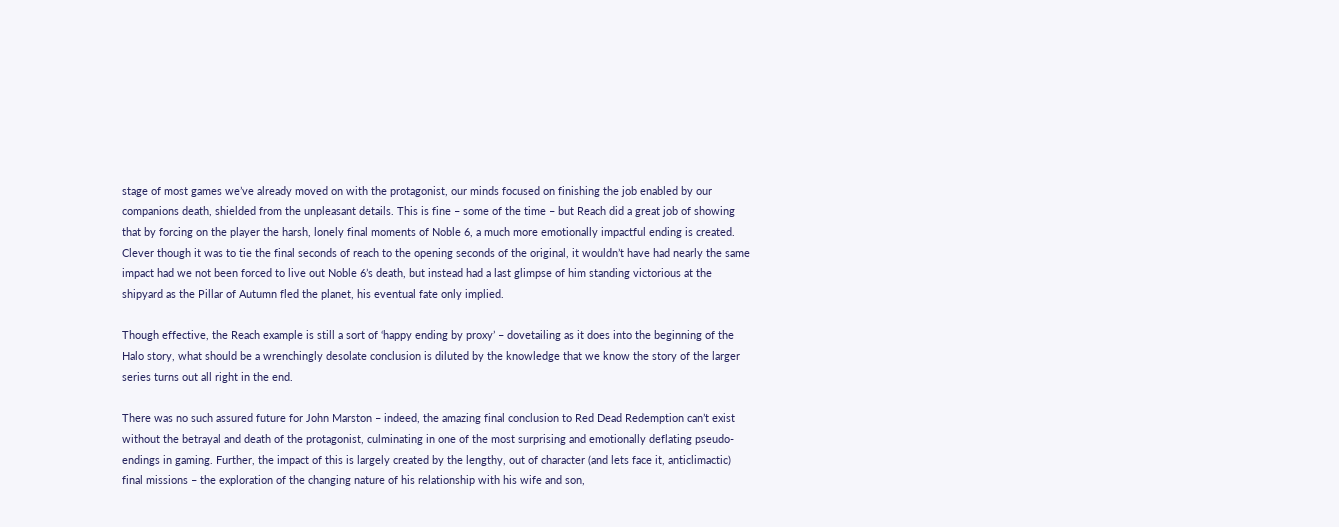stage of most games we’ve already moved on with the protagonist, our minds focused on finishing the job enabled by our companions death, shielded from the unpleasant details. This is fine – some of the time – but Reach did a great job of showing that by forcing on the player the harsh, lonely final moments of Noble 6, a much more emotionally impactful ending is created. Clever though it was to tie the final seconds of reach to the opening seconds of the original, it wouldn’t have had nearly the same impact had we not been forced to live out Noble 6’s death, but instead had a last glimpse of him standing victorious at the shipyard as the Pillar of Autumn fled the planet, his eventual fate only implied.

Though effective, the Reach example is still a sort of ‘happy ending by proxy’ – dovetailing as it does into the beginning of the Halo story, what should be a wrenchingly desolate conclusion is diluted by the knowledge that we know the story of the larger series turns out all right in the end.

There was no such assured future for John Marston – indeed, the amazing final conclusion to Red Dead Redemption can’t exist without the betrayal and death of the protagonist, culminating in one of the most surprising and emotionally deflating pseudo-endings in gaming. Further, the impact of this is largely created by the lengthy, out of character (and lets face it, anticlimactic) final missions – the exploration of the changing nature of his relationship with his wife and son,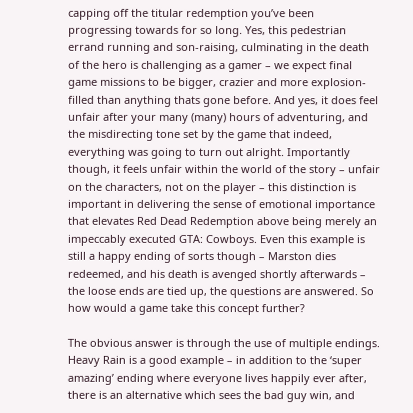capping off the titular redemption you’ve been progressing towards for so long. Yes, this pedestrian errand running and son-raising, culminating in the death of the hero is challenging as a gamer – we expect final game missions to be bigger, crazier and more explosion-filled than anything thats gone before. And yes, it does feel unfair after your many (many) hours of adventuring, and the misdirecting tone set by the game that indeed, everything was going to turn out alright. Importantly though, it feels unfair within the world of the story – unfair on the characters, not on the player – this distinction is important in delivering the sense of emotional importance that elevates Red Dead Redemption above being merely an impeccably executed GTA: Cowboys. Even this example is still a happy ending of sorts though – Marston dies redeemed, and his death is avenged shortly afterwards – the loose ends are tied up, the questions are answered. So how would a game take this concept further?

The obvious answer is through the use of multiple endings. Heavy Rain is a good example – in addition to the ‘super amazing’ ending where everyone lives happily ever after, there is an alternative which sees the bad guy win, and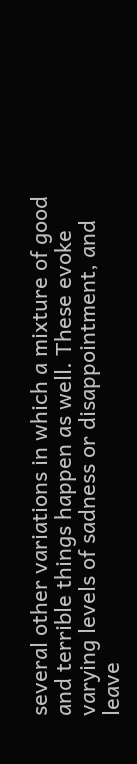several other variations in which a mixture of good and terrible things happen as well. These evoke varying levels of sadness or disappointment, and leave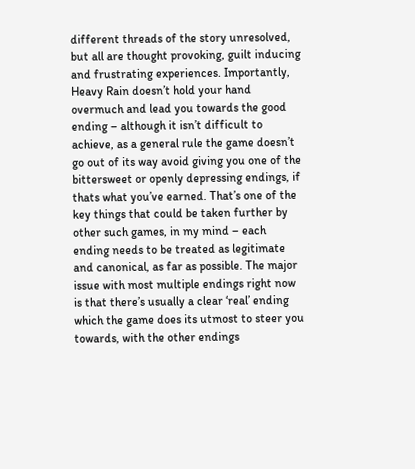different threads of the story unresolved, but all are thought provoking, guilt inducing and frustrating experiences. Importantly, Heavy Rain doesn’t hold your hand overmuch and lead you towards the good ending – although it isn’t difficult to achieve, as a general rule the game doesn’t go out of its way avoid giving you one of the bittersweet or openly depressing endings, if thats what you’ve earned. That’s one of the key things that could be taken further by other such games, in my mind – each ending needs to be treated as legitimate and canonical, as far as possible. The major issue with most multiple endings right now is that there’s usually a clear ‘real’ ending which the game does its utmost to steer you towards, with the other endings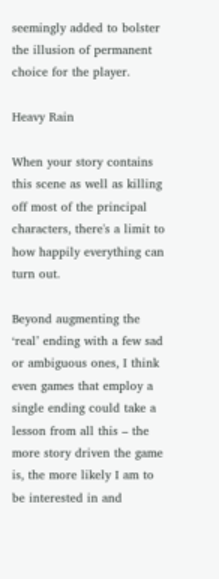seemingly added to bolster the illusion of permanent choice for the player.

Heavy Rain

When your story contains this scene as well as killing off most of the principal characters, there's a limit to how happily everything can turn out.

Beyond augmenting the ‘real’ ending with a few sad or ambiguous ones, I think even games that employ a single ending could take a lesson from all this – the more story driven the game is, the more likely I am to be interested in and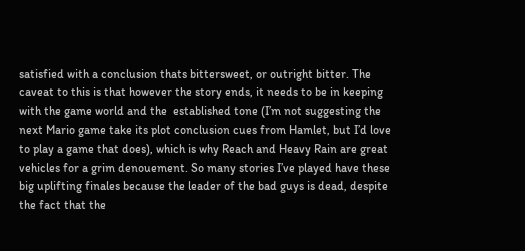satisfied with a conclusion thats bittersweet, or outright bitter. The caveat to this is that however the story ends, it needs to be in keeping with the game world and the  established tone (I’m not suggesting the next Mario game take its plot conclusion cues from Hamlet, but I’d love to play a game that does), which is why Reach and Heavy Rain are great vehicles for a grim denouement. So many stories I’ve played have these big uplifting finales because the leader of the bad guys is dead, despite the fact that the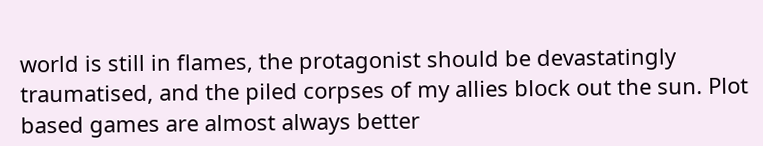world is still in flames, the protagonist should be devastatingly traumatised, and the piled corpses of my allies block out the sun. Plot based games are almost always better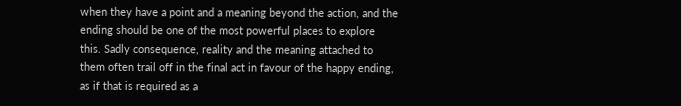when they have a point and a meaning beyond the action, and the ending should be one of the most powerful places to explore this. Sadly consequence, reality and the meaning attached to them often trail off in the final act in favour of the happy ending, as if that is required as a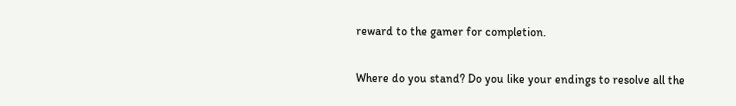reward to the gamer for completion.

Where do you stand? Do you like your endings to resolve all the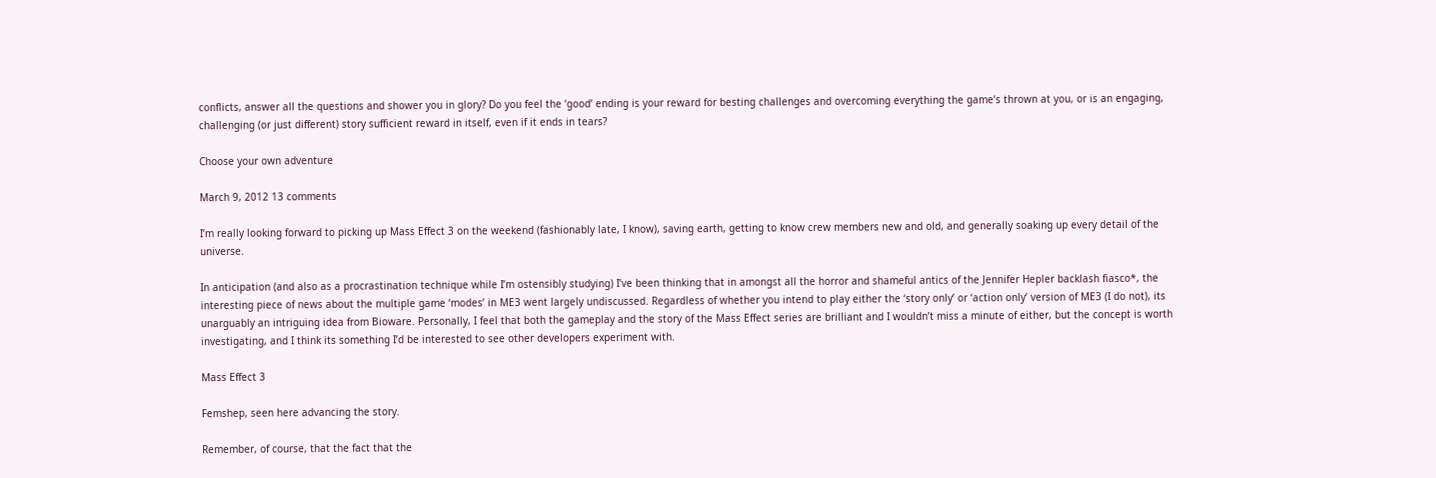conflicts, answer all the questions and shower you in glory? Do you feel the ‘good’ ending is your reward for besting challenges and overcoming everything the game’s thrown at you, or is an engaging, challenging (or just different) story sufficient reward in itself, even if it ends in tears?

Choose your own adventure

March 9, 2012 13 comments

I’m really looking forward to picking up Mass Effect 3 on the weekend (fashionably late, I know), saving earth, getting to know crew members new and old, and generally soaking up every detail of the universe.

In anticipation (and also as a procrastination technique while I’m ostensibly studying) I’ve been thinking that in amongst all the horror and shameful antics of the Jennifer Hepler backlash fiasco*, the interesting piece of news about the multiple game ‘modes’ in ME3 went largely undiscussed. Regardless of whether you intend to play either the ‘story only’ or ‘action only’ version of ME3 (I do not), its unarguably an intriguing idea from Bioware. Personally, I feel that both the gameplay and the story of the Mass Effect series are brilliant and I wouldn’t miss a minute of either, but the concept is worth investigating, and I think its something I’d be interested to see other developers experiment with.

Mass Effect 3

Femshep, seen here advancing the story.

Remember, of course, that the fact that the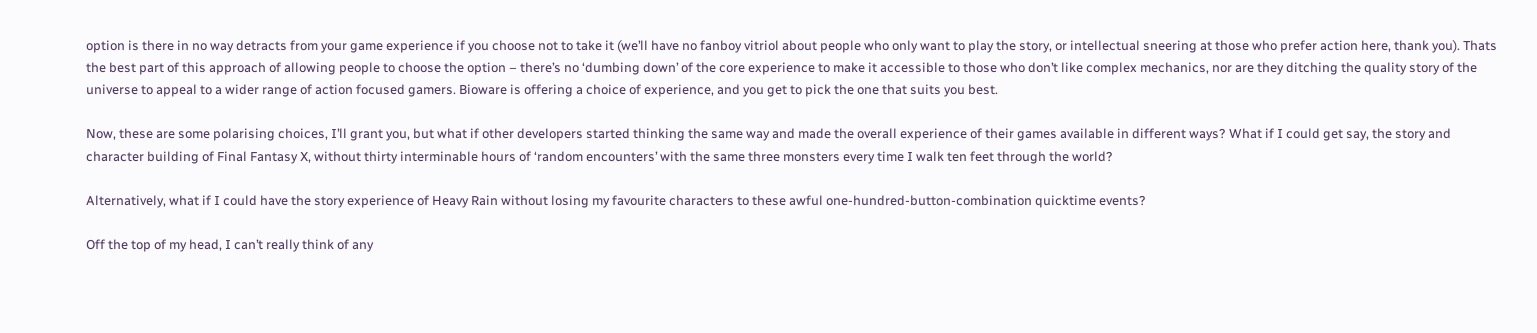option is there in no way detracts from your game experience if you choose not to take it (we’ll have no fanboy vitriol about people who only want to play the story, or intellectual sneering at those who prefer action here, thank you). Thats the best part of this approach of allowing people to choose the option – there’s no ‘dumbing down’ of the core experience to make it accessible to those who don’t like complex mechanics, nor are they ditching the quality story of the universe to appeal to a wider range of action focused gamers. Bioware is offering a choice of experience, and you get to pick the one that suits you best.

Now, these are some polarising choices, I’ll grant you, but what if other developers started thinking the same way and made the overall experience of their games available in different ways? What if I could get say, the story and character building of Final Fantasy X, without thirty interminable hours of ‘random encounters’ with the same three monsters every time I walk ten feet through the world?

Alternatively, what if I could have the story experience of Heavy Rain without losing my favourite characters to these awful one-hundred-button-combination quicktime events?

Off the top of my head, I can’t really think of any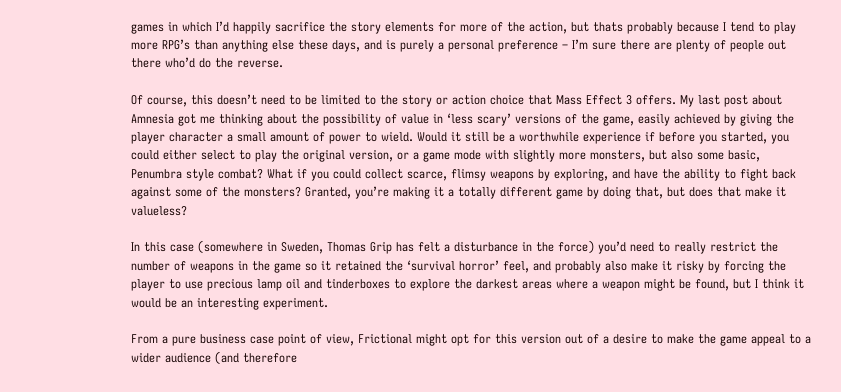games in which I’d happily sacrifice the story elements for more of the action, but thats probably because I tend to play more RPG’s than anything else these days, and is purely a personal preference – I’m sure there are plenty of people out there who’d do the reverse.

Of course, this doesn’t need to be limited to the story or action choice that Mass Effect 3 offers. My last post about Amnesia got me thinking about the possibility of value in ‘less scary’ versions of the game, easily achieved by giving the player character a small amount of power to wield. Would it still be a worthwhile experience if before you started, you could either select to play the original version, or a game mode with slightly more monsters, but also some basic, Penumbra style combat? What if you could collect scarce, flimsy weapons by exploring, and have the ability to fight back against some of the monsters? Granted, you’re making it a totally different game by doing that, but does that make it valueless?

In this case (somewhere in Sweden, Thomas Grip has felt a disturbance in the force) you’d need to really restrict the number of weapons in the game so it retained the ‘survival horror’ feel, and probably also make it risky by forcing the player to use precious lamp oil and tinderboxes to explore the darkest areas where a weapon might be found, but I think it would be an interesting experiment.

From a pure business case point of view, Frictional might opt for this version out of a desire to make the game appeal to a wider audience (and therefore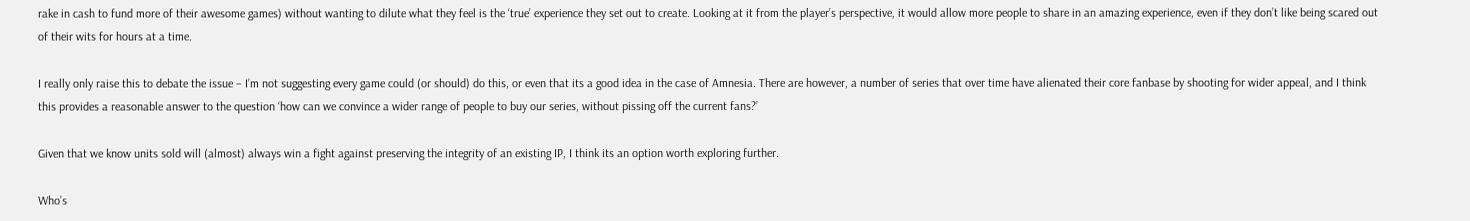rake in cash to fund more of their awesome games) without wanting to dilute what they feel is the ‘true’ experience they set out to create. Looking at it from the player’s perspective, it would allow more people to share in an amazing experience, even if they don’t like being scared out of their wits for hours at a time.

I really only raise this to debate the issue – I’m not suggesting every game could (or should) do this, or even that its a good idea in the case of Amnesia. There are however, a number of series that over time have alienated their core fanbase by shooting for wider appeal, and I think this provides a reasonable answer to the question ‘how can we convince a wider range of people to buy our series, without pissing off the current fans?’

Given that we know units sold will (almost) always win a fight against preserving the integrity of an existing IP, I think its an option worth exploring further.

Who’s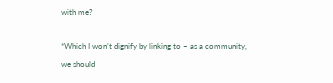with me?

*Which I won’t dignify by linking to – as a community, we should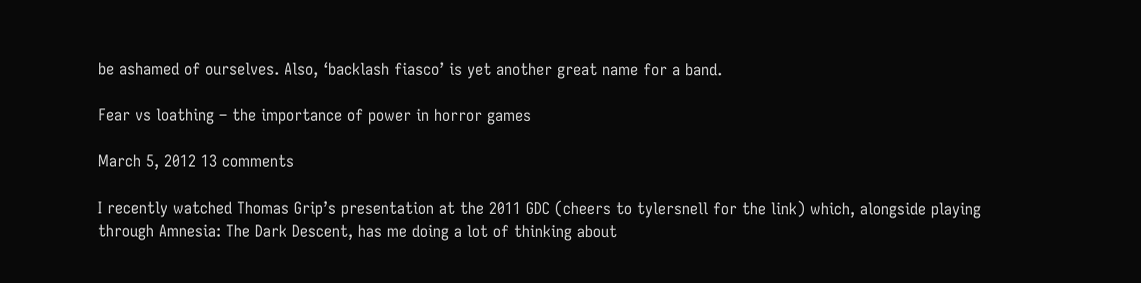be ashamed of ourselves. Also, ‘backlash fiasco’ is yet another great name for a band.

Fear vs loathing – the importance of power in horror games

March 5, 2012 13 comments

I recently watched Thomas Grip’s presentation at the 2011 GDC (cheers to tylersnell for the link) which, alongside playing through Amnesia: The Dark Descent, has me doing a lot of thinking about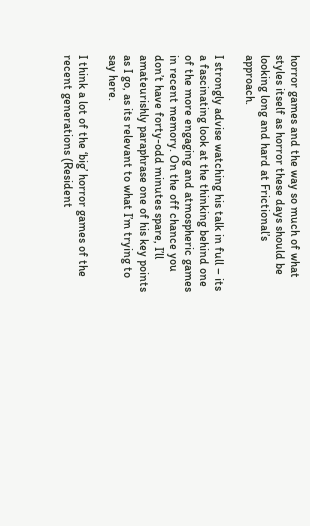horror games and the way so much of what styles itself as horror these days should be looking long and hard at Frictional’s approach.

I strongly advise watching his talk in full – its a fascinating look at the thinking behind one of the more engaging and atmospheric games in recent memory. On the off chance you don’t have forty-odd minutes spare, I’ll amateurishly paraphrase one of his key points as I go, as its relevant to what I’m trying to say here.

I think a lot of the ‘big’ horror games of the recent generations (Resident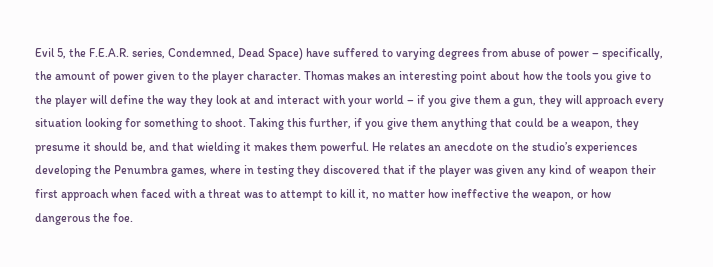Evil 5, the F.E.A.R. series, Condemned, Dead Space) have suffered to varying degrees from abuse of power – specifically, the amount of power given to the player character. Thomas makes an interesting point about how the tools you give to the player will define the way they look at and interact with your world – if you give them a gun, they will approach every situation looking for something to shoot. Taking this further, if you give them anything that could be a weapon, they presume it should be, and that wielding it makes them powerful. He relates an anecdote on the studio’s experiences developing the Penumbra games, where in testing they discovered that if the player was given any kind of weapon their first approach when faced with a threat was to attempt to kill it, no matter how ineffective the weapon, or how dangerous the foe.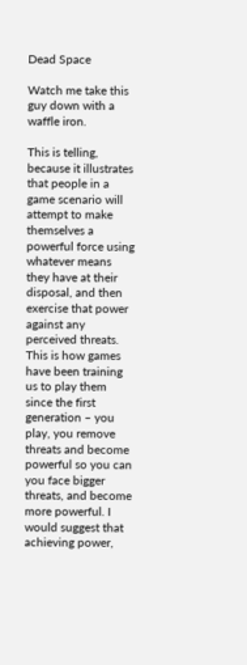Dead Space

Watch me take this guy down with a waffle iron.

This is telling, because it illustrates that people in a game scenario will attempt to make themselves a powerful force using whatever means they have at their disposal, and then exercise that power against any perceived threats. This is how games have been training us to play them since the first generation – you play, you remove threats and become powerful so you can you face bigger threats, and become more powerful. I would suggest that achieving power,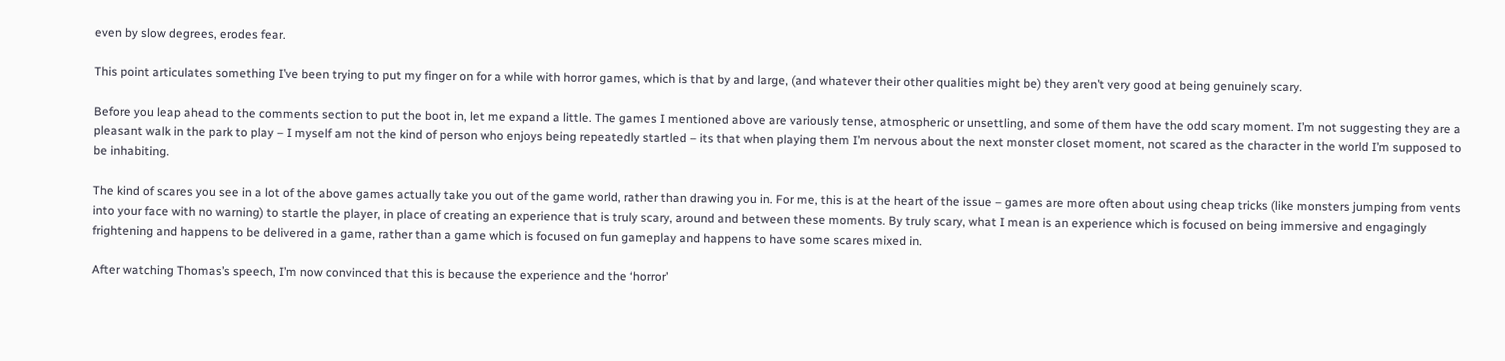even by slow degrees, erodes fear.

This point articulates something I’ve been trying to put my finger on for a while with horror games, which is that by and large, (and whatever their other qualities might be) they aren’t very good at being genuinely scary.

Before you leap ahead to the comments section to put the boot in, let me expand a little. The games I mentioned above are variously tense, atmospheric or unsettling, and some of them have the odd scary moment. I’m not suggesting they are a pleasant walk in the park to play – I myself am not the kind of person who enjoys being repeatedly startled – its that when playing them I’m nervous about the next monster closet moment, not scared as the character in the world I’m supposed to be inhabiting.

The kind of scares you see in a lot of the above games actually take you out of the game world, rather than drawing you in. For me, this is at the heart of the issue – games are more often about using cheap tricks (like monsters jumping from vents into your face with no warning) to startle the player, in place of creating an experience that is truly scary, around and between these moments. By truly scary, what I mean is an experience which is focused on being immersive and engagingly frightening and happens to be delivered in a game, rather than a game which is focused on fun gameplay and happens to have some scares mixed in.

After watching Thomas’s speech, I’m now convinced that this is because the experience and the ‘horror’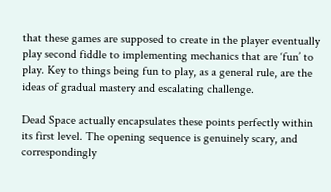that these games are supposed to create in the player eventually play second fiddle to implementing mechanics that are ‘fun’ to play. Key to things being fun to play, as a general rule, are the ideas of gradual mastery and escalating challenge.

Dead Space actually encapsulates these points perfectly within its first level. The opening sequence is genuinely scary, and correspondingly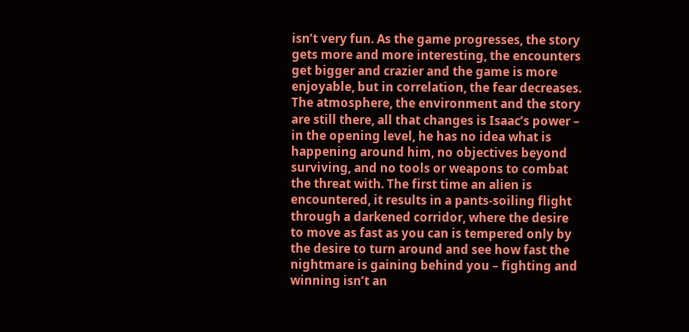isn’t very fun. As the game progresses, the story gets more and more interesting, the encounters get bigger and crazier and the game is more enjoyable, but in correlation, the fear decreases. The atmosphere, the environment and the story are still there, all that changes is Isaac’s power – in the opening level, he has no idea what is happening around him, no objectives beyond surviving, and no tools or weapons to combat the threat with. The first time an alien is encountered, it results in a pants-soiling flight through a darkened corridor, where the desire to move as fast as you can is tempered only by the desire to turn around and see how fast the nightmare is gaining behind you – fighting and winning isn’t an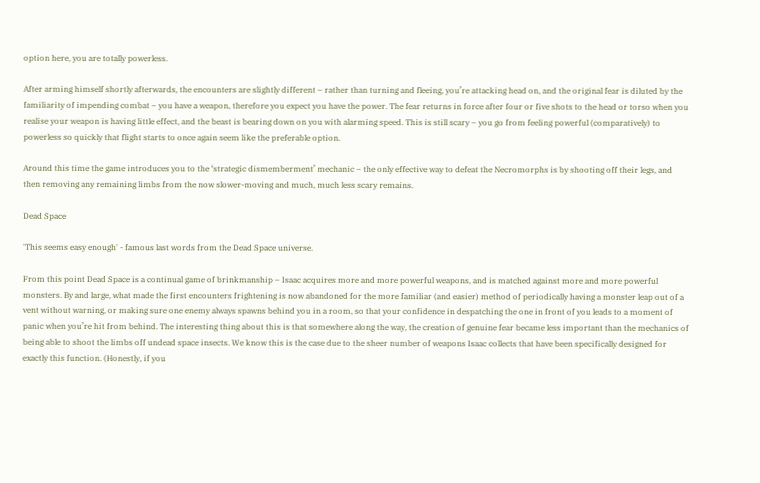option here, you are totally powerless.

After arming himself shortly afterwards, the encounters are slightly different – rather than turning and fleeing, you’re attacking head on, and the original fear is diluted by the familiarity of impending combat – you have a weapon, therefore you expect you have the power. The fear returns in force after four or five shots to the head or torso when you realise your weapon is having little effect, and the beast is bearing down on you with alarming speed. This is still scary – you go from feeling powerful (comparatively) to powerless so quickly that flight starts to once again seem like the preferable option.

Around this time the game introduces you to the ‘strategic dismemberment’ mechanic – the only effective way to defeat the Necromorphs is by shooting off their legs, and then removing any remaining limbs from the now slower-moving and much, much less scary remains.

Dead Space

'This seems easy enough' - famous last words from the Dead Space universe.

From this point Dead Space is a continual game of brinkmanship – Isaac acquires more and more powerful weapons, and is matched against more and more powerful monsters. By and large, what made the first encounters frightening is now abandoned for the more familiar (and easier) method of periodically having a monster leap out of a vent without warning, or making sure one enemy always spawns behind you in a room, so that your confidence in despatching the one in front of you leads to a moment of panic when you’re hit from behind. The interesting thing about this is that somewhere along the way, the creation of genuine fear became less important than the mechanics of being able to shoot the limbs off undead space insects. We know this is the case due to the sheer number of weapons Isaac collects that have been specifically designed for exactly this function. (Honestly, if you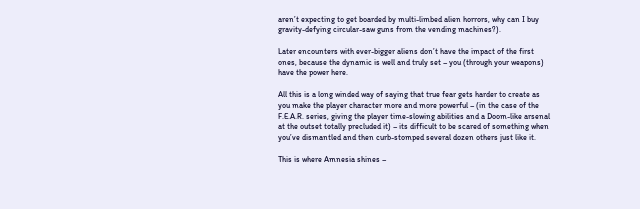aren’t expecting to get boarded by multi-limbed alien horrors, why can I buy gravity-defying circular-saw guns from the vending machines?).

Later encounters with ever-bigger aliens don’t have the impact of the first ones, because the dynamic is well and truly set – you (through your weapons) have the power here.

All this is a long winded way of saying that true fear gets harder to create as you make the player character more and more powerful – (in the case of the F.E.A.R. series, giving the player time-slowing abilities and a Doom-like arsenal at the outset totally precluded it) – its difficult to be scared of something when you’ve dismantled and then curb-stomped several dozen others just like it.

This is where Amnesia shines –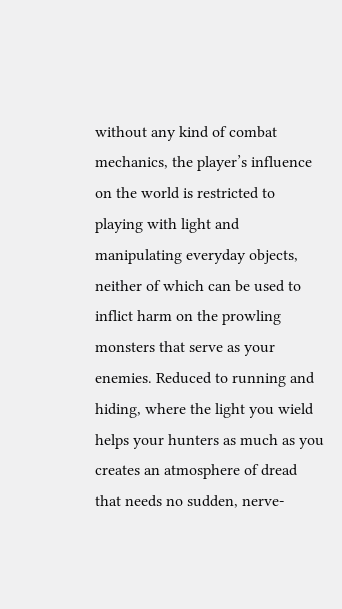without any kind of combat mechanics, the player’s influence on the world is restricted to playing with light and manipulating everyday objects, neither of which can be used to inflict harm on the prowling monsters that serve as your enemies. Reduced to running and hiding, where the light you wield helps your hunters as much as you creates an atmosphere of dread that needs no sudden, nerve-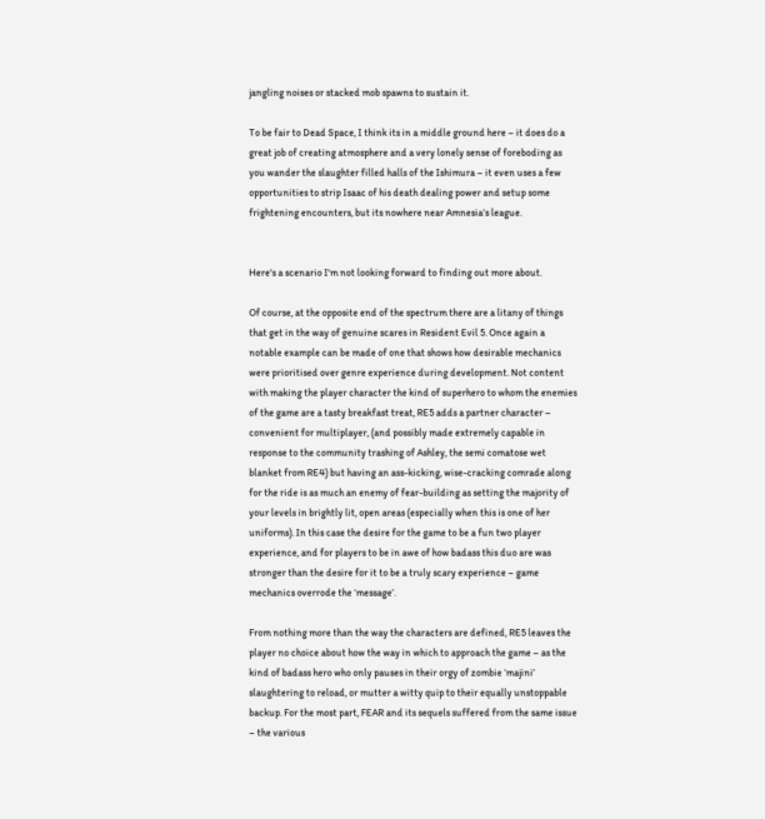jangling noises or stacked mob spawns to sustain it.

To be fair to Dead Space, I think its in a middle ground here – it does do a great job of creating atmosphere and a very lonely sense of foreboding as you wander the slaughter filled halls of the Ishimura – it even uses a few opportunities to strip Isaac of his death dealing power and setup some frightening encounters, but its nowhere near Amnesia’s league.


Here's a scenario I'm not looking forward to finding out more about.

Of course, at the opposite end of the spectrum there are a litany of things that get in the way of genuine scares in Resident Evil 5. Once again a notable example can be made of one that shows how desirable mechanics were prioritised over genre experience during development. Not content with making the player character the kind of superhero to whom the enemies of the game are a tasty breakfast treat, RE5 adds a partner character – convenient for multiplayer, (and possibly made extremely capable in response to the community trashing of Ashley, the semi comatose wet blanket from RE4) but having an ass-kicking, wise-cracking comrade along for the ride is as much an enemy of fear-building as setting the majority of your levels in brightly lit, open areas (especially when this is one of her uniforms). In this case the desire for the game to be a fun two player experience, and for players to be in awe of how badass this duo are was stronger than the desire for it to be a truly scary experience – game mechanics overrode the ‘message’.

From nothing more than the way the characters are defined, RE5 leaves the player no choice about how the way in which to approach the game – as the kind of badass hero who only pauses in their orgy of zombie ‘majini’ slaughtering to reload, or mutter a witty quip to their equally unstoppable backup. For the most part, FEAR and its sequels suffered from the same issue – the various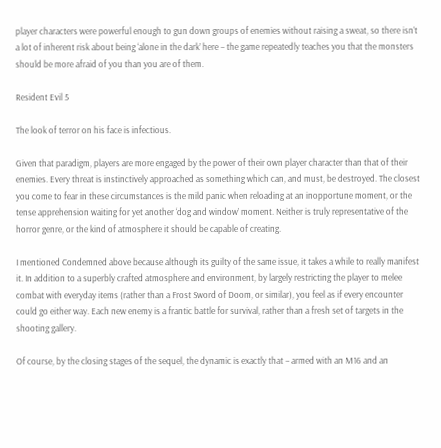player characters were powerful enough to gun down groups of enemies without raising a sweat, so there isn’t a lot of inherent risk about being ‘alone in the dark’ here – the game repeatedly teaches you that the monsters should be more afraid of you than you are of them.

Resident Evil 5

The look of terror on his face is infectious.

Given that paradigm, players are more engaged by the power of their own player character than that of their enemies. Every threat is instinctively approached as something which can, and must, be destroyed. The closest you come to fear in these circumstances is the mild panic when reloading at an inopportune moment, or the tense apprehension waiting for yet another ‘dog and window’ moment. Neither is truly representative of the horror genre, or the kind of atmosphere it should be capable of creating.

I mentioned Condemned above because although its guilty of the same issue, it takes a while to really manifest it. In addition to a superbly crafted atmosphere and environment, by largely restricting the player to melee combat with everyday items (rather than a Frost Sword of Doom, or similar), you feel as if every encounter could go either way. Each new enemy is a frantic battle for survival, rather than a fresh set of targets in the shooting gallery.

Of course, by the closing stages of the sequel, the dynamic is exactly that – armed with an M16 and an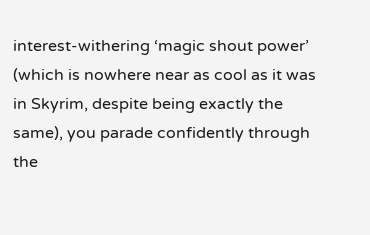interest-withering ‘magic shout power’ (which is nowhere near as cool as it was in Skyrim, despite being exactly the same), you parade confidently through the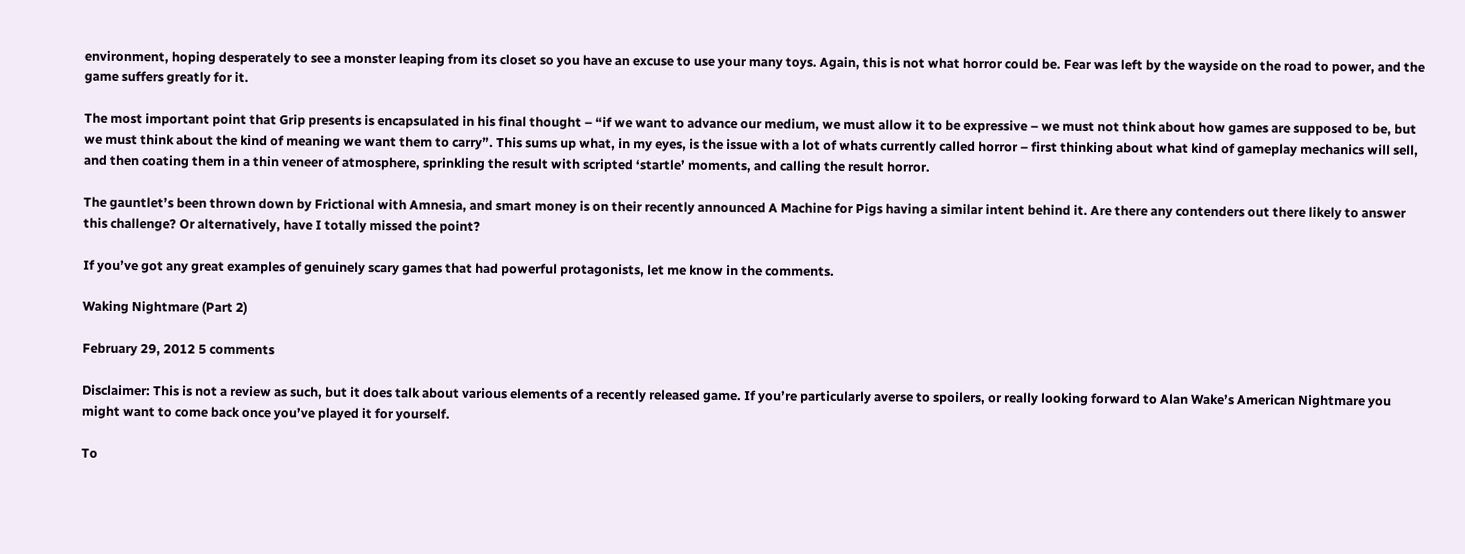environment, hoping desperately to see a monster leaping from its closet so you have an excuse to use your many toys. Again, this is not what horror could be. Fear was left by the wayside on the road to power, and the game suffers greatly for it.

The most important point that Grip presents is encapsulated in his final thought – “if we want to advance our medium, we must allow it to be expressive – we must not think about how games are supposed to be, but we must think about the kind of meaning we want them to carry”. This sums up what, in my eyes, is the issue with a lot of whats currently called horror – first thinking about what kind of gameplay mechanics will sell, and then coating them in a thin veneer of atmosphere, sprinkling the result with scripted ‘startle’ moments, and calling the result horror.

The gauntlet’s been thrown down by Frictional with Amnesia, and smart money is on their recently announced A Machine for Pigs having a similar intent behind it. Are there any contenders out there likely to answer this challenge? Or alternatively, have I totally missed the point?

If you’ve got any great examples of genuinely scary games that had powerful protagonists, let me know in the comments.

Waking Nightmare (Part 2)

February 29, 2012 5 comments

Disclaimer: This is not a review as such, but it does talk about various elements of a recently released game. If you’re particularly averse to spoilers, or really looking forward to Alan Wake’s American Nightmare you might want to come back once you’ve played it for yourself.

To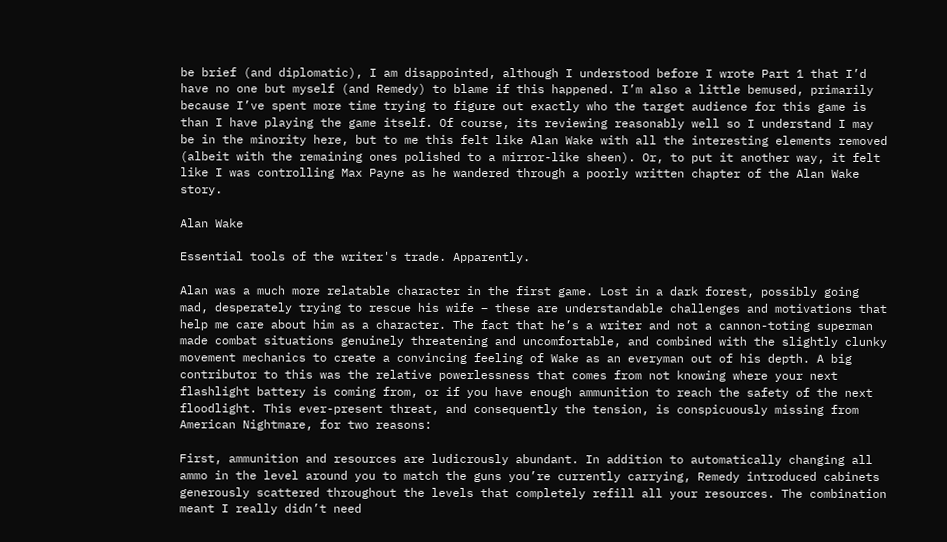be brief (and diplomatic), I am disappointed, although I understood before I wrote Part 1 that I’d have no one but myself (and Remedy) to blame if this happened. I’m also a little bemused, primarily because I’ve spent more time trying to figure out exactly who the target audience for this game is than I have playing the game itself. Of course, its reviewing reasonably well so I understand I may be in the minority here, but to me this felt like Alan Wake with all the interesting elements removed (albeit with the remaining ones polished to a mirror-like sheen). Or, to put it another way, it felt like I was controlling Max Payne as he wandered through a poorly written chapter of the Alan Wake story.

Alan Wake

Essential tools of the writer's trade. Apparently.

Alan was a much more relatable character in the first game. Lost in a dark forest, possibly going mad, desperately trying to rescue his wife – these are understandable challenges and motivations that help me care about him as a character. The fact that he’s a writer and not a cannon-toting superman made combat situations genuinely threatening and uncomfortable, and combined with the slightly clunky movement mechanics to create a convincing feeling of Wake as an everyman out of his depth. A big contributor to this was the relative powerlessness that comes from not knowing where your next flashlight battery is coming from, or if you have enough ammunition to reach the safety of the next floodlight. This ever-present threat, and consequently the tension, is conspicuously missing from American Nightmare, for two reasons:

First, ammunition and resources are ludicrously abundant. In addition to automatically changing all ammo in the level around you to match the guns you’re currently carrying, Remedy introduced cabinets generously scattered throughout the levels that completely refill all your resources. The combination meant I really didn’t need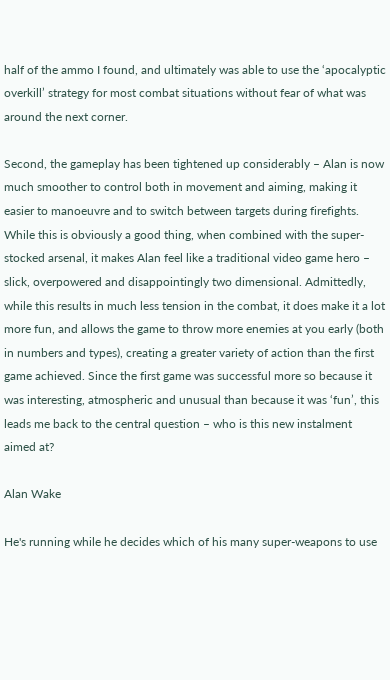half of the ammo I found, and ultimately was able to use the ‘apocalyptic overkill’ strategy for most combat situations without fear of what was around the next corner.

Second, the gameplay has been tightened up considerably – Alan is now much smoother to control both in movement and aiming, making it easier to manoeuvre and to switch between targets during firefights. While this is obviously a good thing, when combined with the super-stocked arsenal, it makes Alan feel like a traditional video game hero – slick, overpowered and disappointingly two dimensional. Admittedly, while this results in much less tension in the combat, it does make it a lot more fun, and allows the game to throw more enemies at you early (both in numbers and types), creating a greater variety of action than the first game achieved. Since the first game was successful more so because it was interesting, atmospheric and unusual than because it was ‘fun’, this leads me back to the central question – who is this new instalment aimed at?

Alan Wake

He's running while he decides which of his many super-weapons to use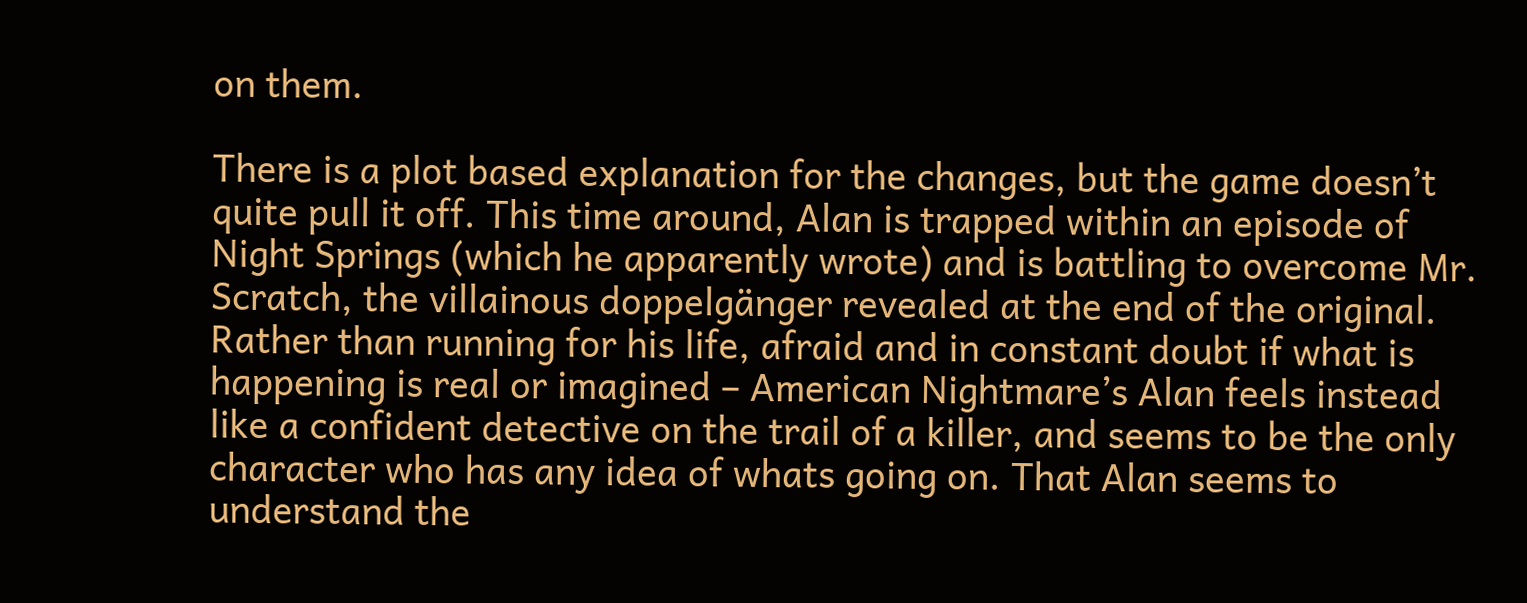on them.

There is a plot based explanation for the changes, but the game doesn’t quite pull it off. This time around, Alan is trapped within an episode of Night Springs (which he apparently wrote) and is battling to overcome Mr. Scratch, the villainous doppelgänger revealed at the end of the original. Rather than running for his life, afraid and in constant doubt if what is happening is real or imagined – American Nightmare’s Alan feels instead like a confident detective on the trail of a killer, and seems to be the only character who has any idea of whats going on. That Alan seems to understand the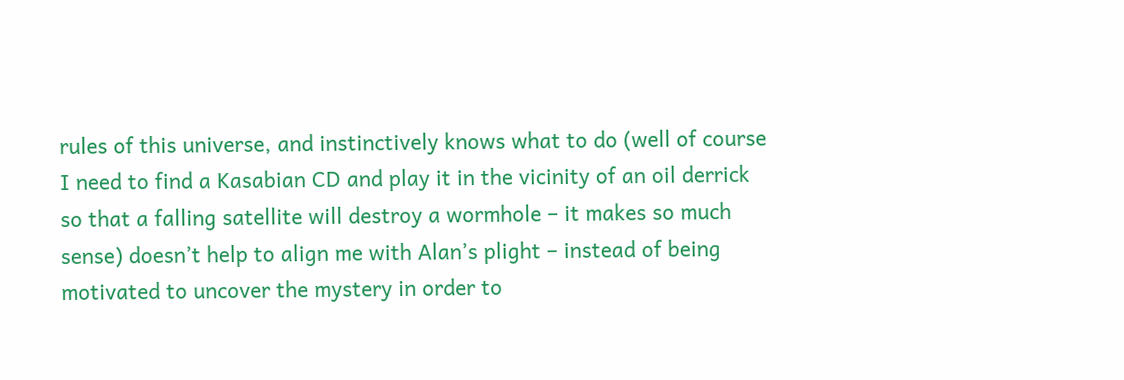rules of this universe, and instinctively knows what to do (well of course I need to find a Kasabian CD and play it in the vicinity of an oil derrick so that a falling satellite will destroy a wormhole – it makes so much sense) doesn’t help to align me with Alan’s plight – instead of being motivated to uncover the mystery in order to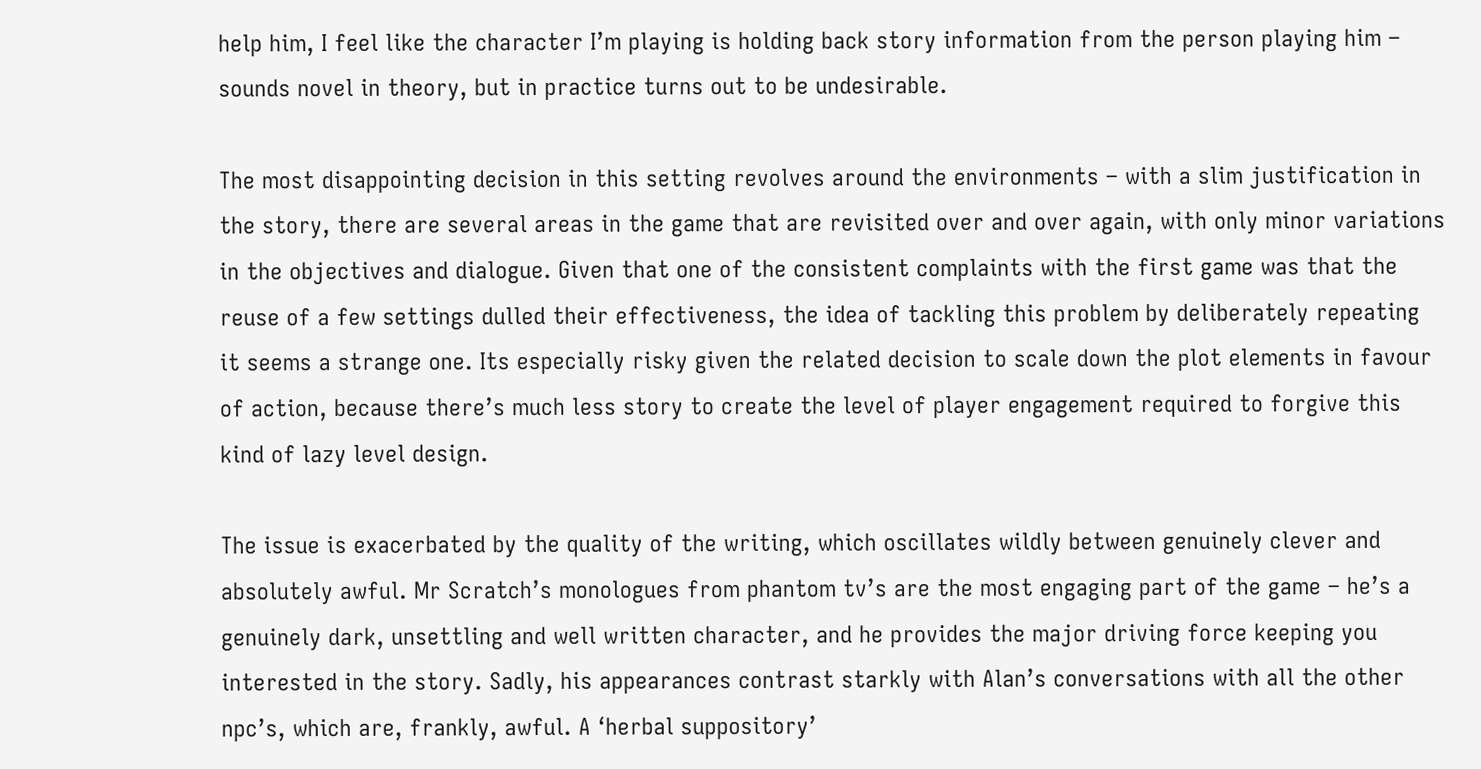help him, I feel like the character I’m playing is holding back story information from the person playing him – sounds novel in theory, but in practice turns out to be undesirable.

The most disappointing decision in this setting revolves around the environments – with a slim justification in the story, there are several areas in the game that are revisited over and over again, with only minor variations in the objectives and dialogue. Given that one of the consistent complaints with the first game was that the reuse of a few settings dulled their effectiveness, the idea of tackling this problem by deliberately repeating it seems a strange one. Its especially risky given the related decision to scale down the plot elements in favour of action, because there’s much less story to create the level of player engagement required to forgive this kind of lazy level design.

The issue is exacerbated by the quality of the writing, which oscillates wildly between genuinely clever and absolutely awful. Mr Scratch’s monologues from phantom tv’s are the most engaging part of the game – he’s a genuinely dark, unsettling and well written character, and he provides the major driving force keeping you interested in the story. Sadly, his appearances contrast starkly with Alan’s conversations with all the other npc’s, which are, frankly, awful. A ‘herbal suppository’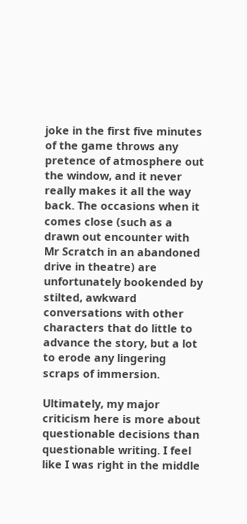joke in the first five minutes of the game throws any pretence of atmosphere out the window, and it never really makes it all the way back. The occasions when it comes close (such as a drawn out encounter with Mr Scratch in an abandoned drive in theatre) are unfortunately bookended by stilted, awkward conversations with other characters that do little to advance the story, but a lot to erode any lingering scraps of immersion.

Ultimately, my major criticism here is more about questionable decisions than questionable writing. I feel like I was right in the middle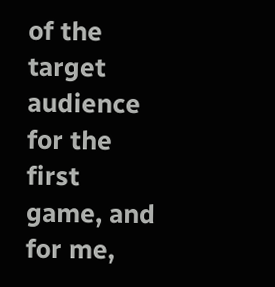of the target audience for the first game, and for me,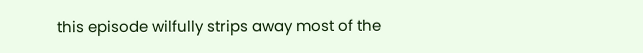this episode wilfully strips away most of the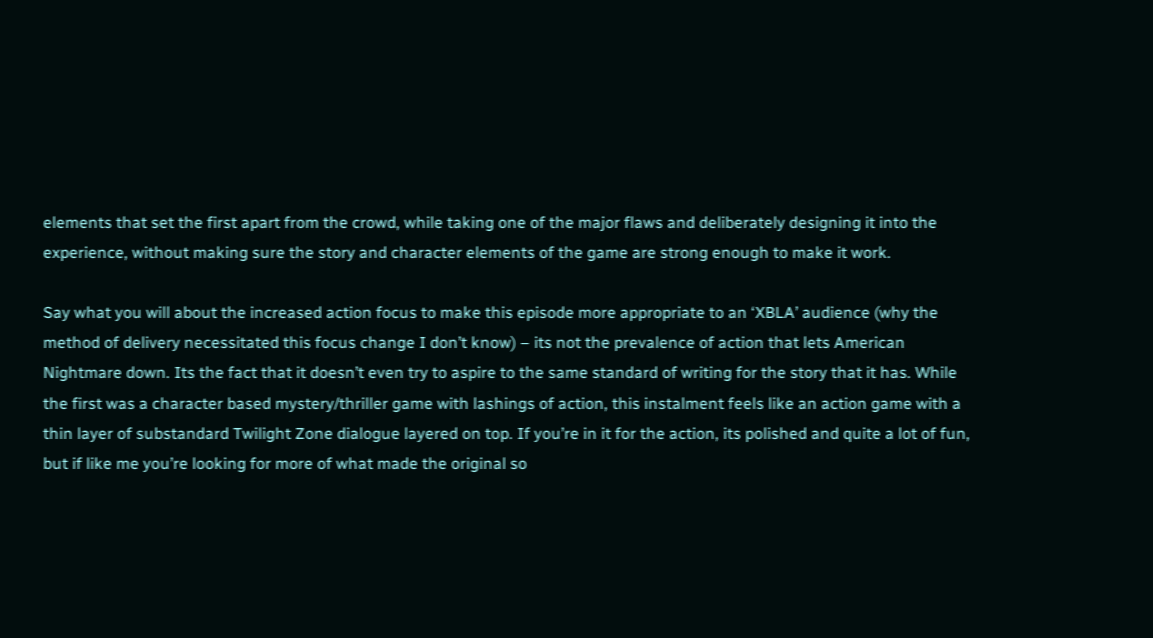elements that set the first apart from the crowd, while taking one of the major flaws and deliberately designing it into the experience, without making sure the story and character elements of the game are strong enough to make it work.

Say what you will about the increased action focus to make this episode more appropriate to an ‘XBLA’ audience (why the method of delivery necessitated this focus change I don’t know) – its not the prevalence of action that lets American Nightmare down. Its the fact that it doesn’t even try to aspire to the same standard of writing for the story that it has. While the first was a character based mystery/thriller game with lashings of action, this instalment feels like an action game with a thin layer of substandard Twilight Zone dialogue layered on top. If you’re in it for the action, its polished and quite a lot of fun, but if like me you’re looking for more of what made the original so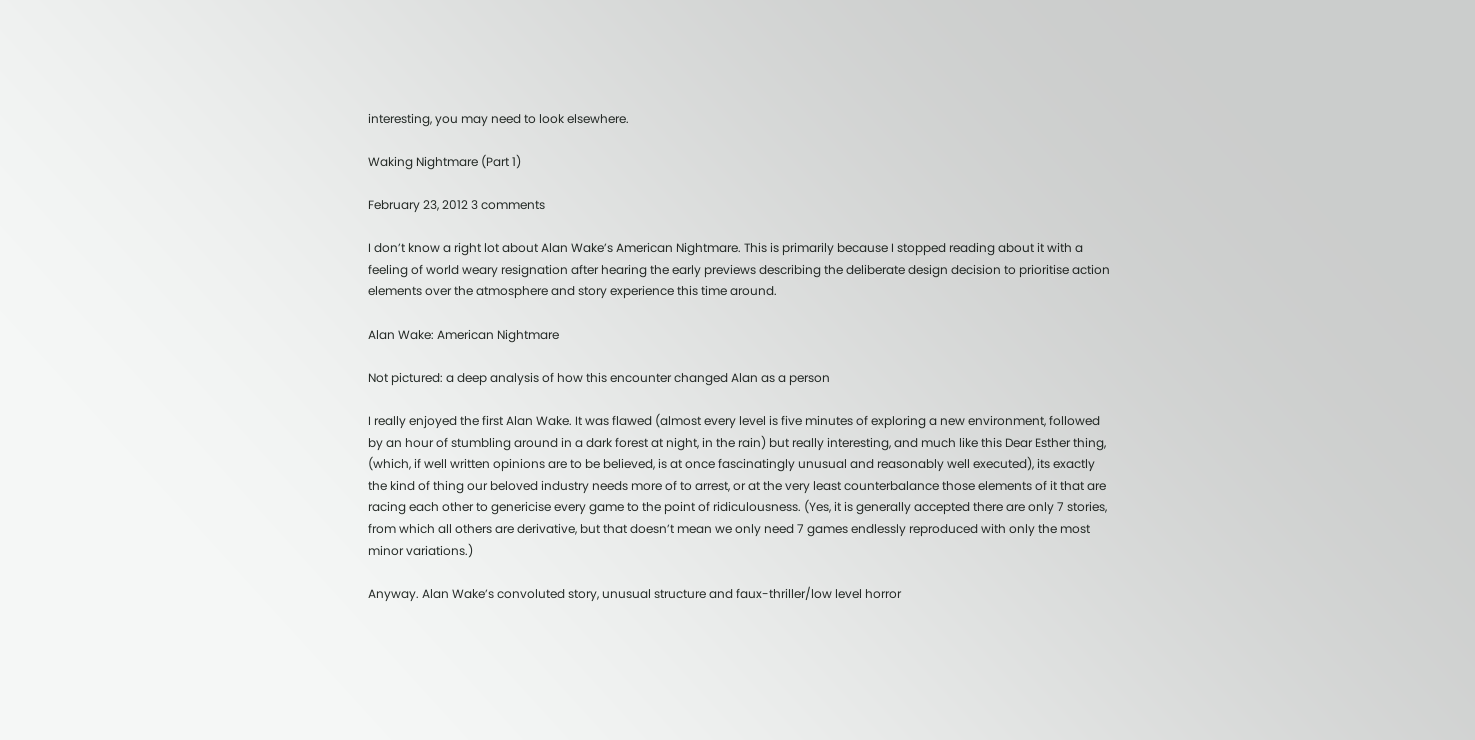interesting, you may need to look elsewhere.

Waking Nightmare (Part 1)

February 23, 2012 3 comments

I don’t know a right lot about Alan Wake’s American Nightmare. This is primarily because I stopped reading about it with a feeling of world weary resignation after hearing the early previews describing the deliberate design decision to prioritise action elements over the atmosphere and story experience this time around.

Alan Wake: American Nightmare

Not pictured: a deep analysis of how this encounter changed Alan as a person

I really enjoyed the first Alan Wake. It was flawed (almost every level is five minutes of exploring a new environment, followed by an hour of stumbling around in a dark forest at night, in the rain) but really interesting, and much like this Dear Esther thing, (which, if well written opinions are to be believed, is at once fascinatingly unusual and reasonably well executed), its exactly the kind of thing our beloved industry needs more of to arrest, or at the very least counterbalance those elements of it that are racing each other to genericise every game to the point of ridiculousness. (Yes, it is generally accepted there are only 7 stories, from which all others are derivative, but that doesn’t mean we only need 7 games endlessly reproduced with only the most minor variations.)

Anyway. Alan Wake’s convoluted story, unusual structure and faux-thriller/low level horror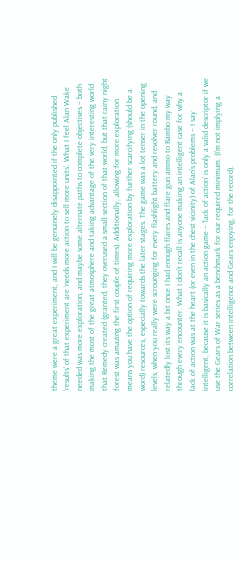theme were a great experiment, and I will be genuinely disappointed if the only published ‘results’ of that experiment are ‘needs more action to sell more units’. What I feel Alan Wake needed was more exploration, and maybe some alternate paths to complete objectives – both making the most of the great atmosphere and taking advantage of the very interesting world that Remedy created (granted, they overused a small section of that world, but that rainy night forest was amazing the first couple of times). Additionally, allowing for more exploration means you have the option of requiring more exploration by further scarcifying (should be a word) resources, especially towards the later stages. The game was a lot tenser in the opening levels, when you really were scrounging for every flashlight battery and revolver round, and relatedly lost its way a bit once I had enough flares and flare gun ammo to Rambo my way through every encounter. What I don’t recall is anyone making an intelligent case for why a lack of action was at the heart (or even in the chest vicinity) of Alan’s problems – I say intelligent, because it is basically an action game – ‘lack of action’ is only a valid descriptor if we use the Gears of War series as a benchmark for our required minimum. (I’m not implying a correlation between intelligence and Gears enjoying, for the record).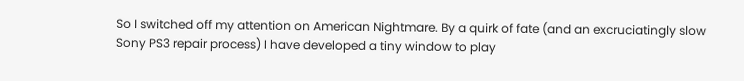So I switched off my attention on American Nightmare. By a quirk of fate (and an excruciatingly slow Sony PS3 repair process) I have developed a tiny window to play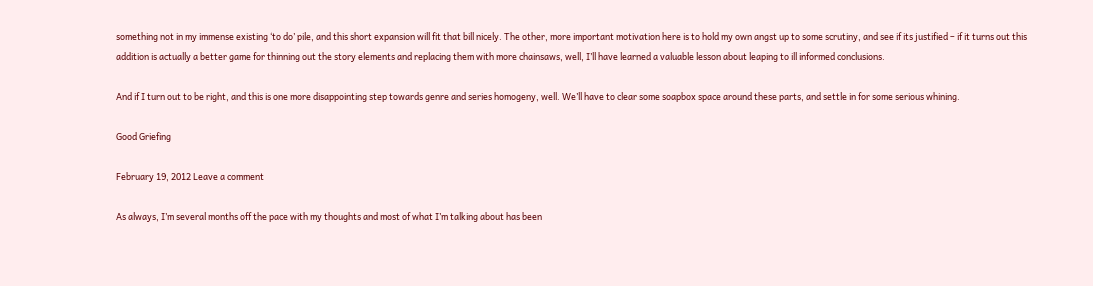something not in my immense existing ‘to do’ pile, and this short expansion will fit that bill nicely. The other, more important motivation here is to hold my own angst up to some scrutiny, and see if its justified – if it turns out this addition is actually a better game for thinning out the story elements and replacing them with more chainsaws, well, I’ll have learned a valuable lesson about leaping to ill informed conclusions.

And if I turn out to be right, and this is one more disappointing step towards genre and series homogeny, well. We’ll have to clear some soapbox space around these parts, and settle in for some serious whining.

Good Griefing

February 19, 2012 Leave a comment

As always, I’m several months off the pace with my thoughts and most of what I’m talking about has been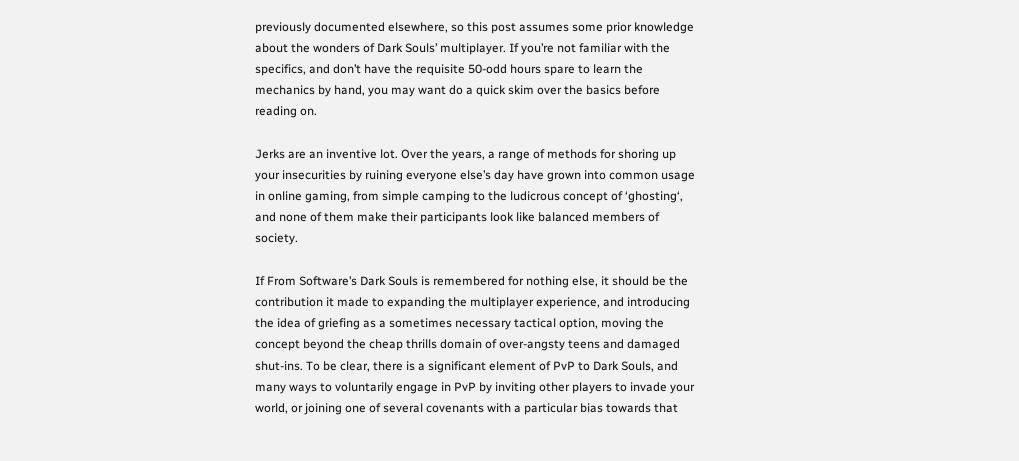previously documented elsewhere, so this post assumes some prior knowledge about the wonders of Dark Souls’ multiplayer. If you’re not familiar with the specifics, and don’t have the requisite 50-odd hours spare to learn the mechanics by hand, you may want do a quick skim over the basics before reading on.

Jerks are an inventive lot. Over the years, a range of methods for shoring up your insecurities by ruining everyone else’s day have grown into common usage in online gaming, from simple camping to the ludicrous concept of ‘ghosting‘, and none of them make their participants look like balanced members of society.

If From Software’s Dark Souls is remembered for nothing else, it should be the contribution it made to expanding the multiplayer experience, and introducing the idea of griefing as a sometimes necessary tactical option, moving the concept beyond the cheap thrills domain of over-angsty teens and damaged shut-ins. To be clear, there is a significant element of PvP to Dark Souls, and many ways to voluntarily engage in PvP by inviting other players to invade your world, or joining one of several covenants with a particular bias towards that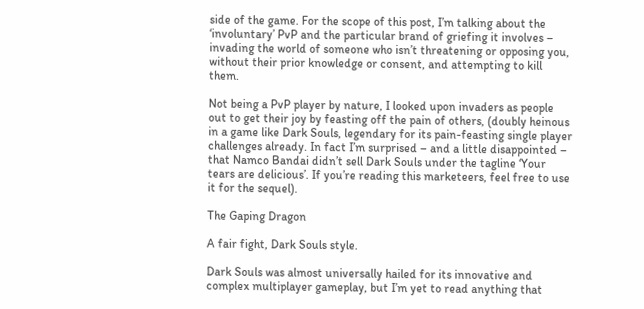side of the game. For the scope of this post, I’m talking about the ‘involuntary’ PvP and the particular brand of griefing it involves – invading the world of someone who isn’t threatening or opposing you, without their prior knowledge or consent, and attempting to kill them.

Not being a PvP player by nature, I looked upon invaders as people out to get their joy by feasting off the pain of others, (doubly heinous in a game like Dark Souls, legendary for its pain-feasting single player challenges already. In fact I’m surprised – and a little disappointed – that Namco Bandai didn’t sell Dark Souls under the tagline ‘Your tears are delicious’. If you’re reading this marketeers, feel free to use it for the sequel).

The Gaping Dragon

A fair fight, Dark Souls style.

Dark Souls was almost universally hailed for its innovative and complex multiplayer gameplay, but I’m yet to read anything that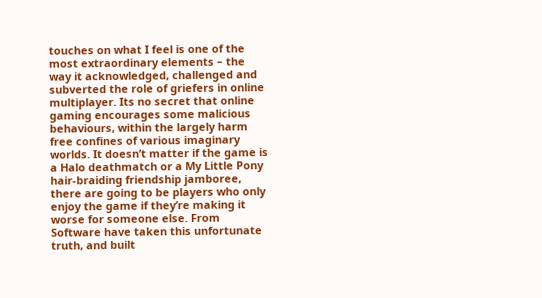touches on what I feel is one of the most extraordinary elements – the way it acknowledged, challenged and subverted the role of griefers in online multiplayer. Its no secret that online gaming encourages some malicious behaviours, within the largely harm free confines of various imaginary worlds. It doesn’t matter if the game is a Halo deathmatch or a My Little Pony hair-braiding friendship jamboree, there are going to be players who only enjoy the game if they’re making it worse for someone else. From Software have taken this unfortunate truth, and built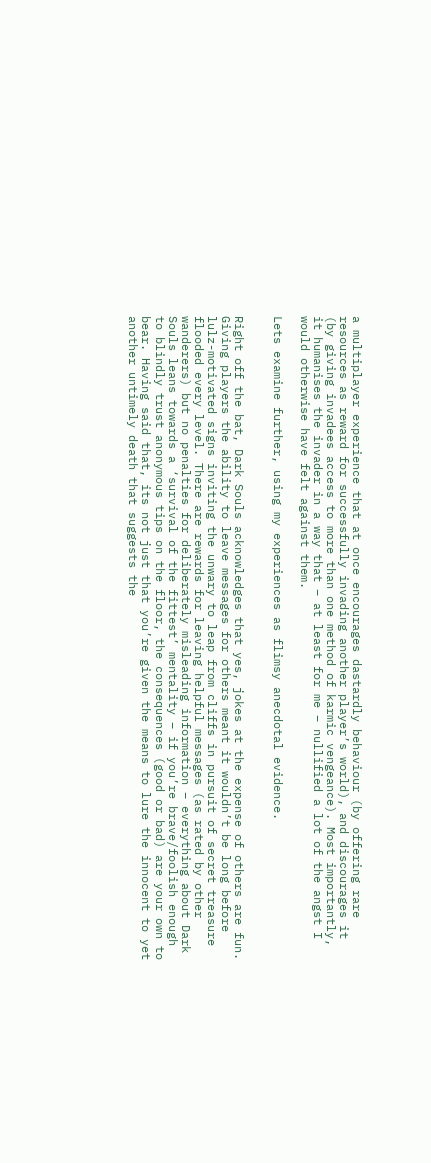a multiplayer experience that at once encourages dastardly behaviour (by offering rare resources as reward for successfully invading another player’s world), and discourages it (by giving invadees access to more than one method of karmic vengeance). Most importantly, it humanises the invader in a way that – at least for me – nullified a lot of the angst I would otherwise have felt against them.

Lets examine further, using my experiences as flimsy anecdotal evidence.


Right off the bat, Dark Souls acknowledges that yes, jokes at the expense of others are fun. Giving players the ability to leave messages for others meant it wouldn’t be long before lulz-motivated signs inviting the unwary to leap from cliffs in pursuit of secret treasure flooded every level. There are rewards for leaving helpful messages (as rated by other wanderers) but no penalties for deliberately misleading information – everything about Dark Souls leans towards a ‘survival of the fittest’ mentality – if you’re brave/foolish enough to blindly trust anonymous tips on the floor, the consequences (good or bad) are your own to bear. Having said that, its not just that you’re given the means to lure the innocent to yet another untimely death that suggests the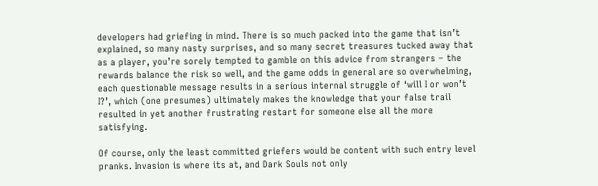developers had griefing in mind. There is so much packed into the game that isn’t explained, so many nasty surprises, and so many secret treasures tucked away that as a player, you’re sorely tempted to gamble on this advice from strangers – the rewards balance the risk so well, and the game odds in general are so overwhelming, each questionable message results in a serious internal struggle of ‘will I or won’t I?’, which (one presumes) ultimately makes the knowledge that your false trail resulted in yet another frustrating restart for someone else all the more satisfying.

Of course, only the least committed griefers would be content with such entry level pranks. Invasion is where its at, and Dark Souls not only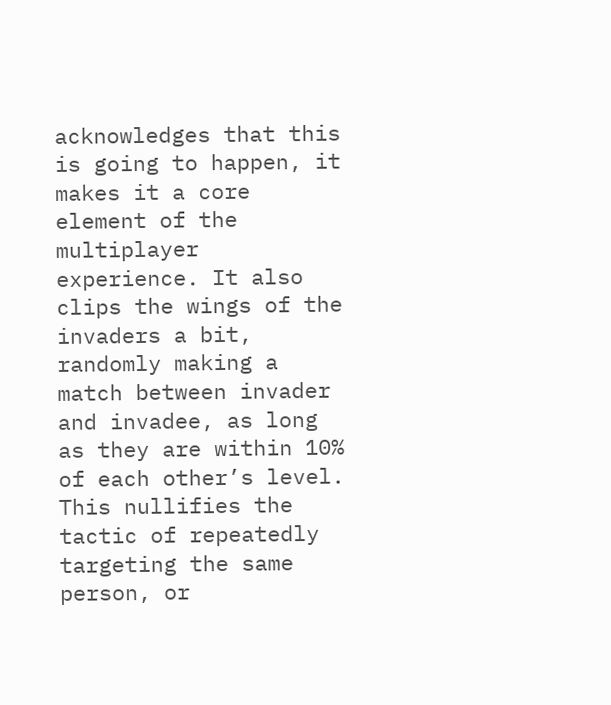acknowledges that this is going to happen, it makes it a core element of the multiplayer experience. It also clips the wings of the invaders a bit, randomly making a match between invader and invadee, as long as they are within 10% of each other’s level. This nullifies the tactic of repeatedly targeting the same person, or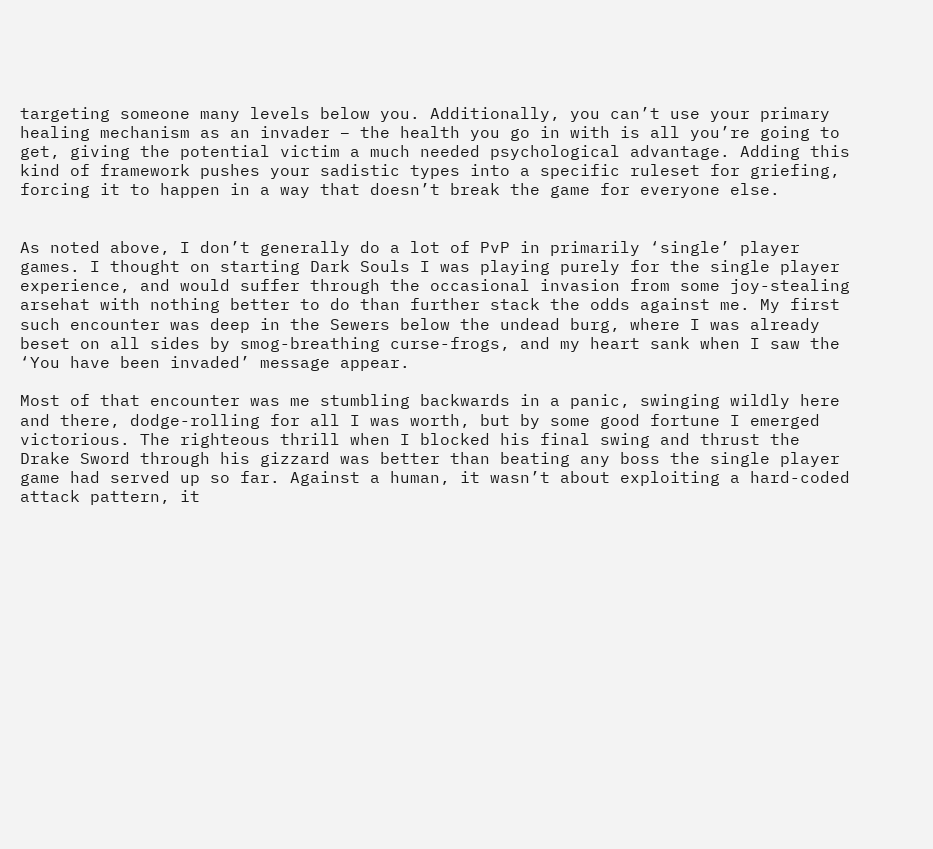targeting someone many levels below you. Additionally, you can’t use your primary healing mechanism as an invader – the health you go in with is all you’re going to get, giving the potential victim a much needed psychological advantage. Adding this kind of framework pushes your sadistic types into a specific ruleset for griefing, forcing it to happen in a way that doesn’t break the game for everyone else.


As noted above, I don’t generally do a lot of PvP in primarily ‘single’ player games. I thought on starting Dark Souls I was playing purely for the single player experience, and would suffer through the occasional invasion from some joy-stealing arsehat with nothing better to do than further stack the odds against me. My first such encounter was deep in the Sewers below the undead burg, where I was already beset on all sides by smog-breathing curse-frogs, and my heart sank when I saw the ‘You have been invaded’ message appear.

Most of that encounter was me stumbling backwards in a panic, swinging wildly here and there, dodge-rolling for all I was worth, but by some good fortune I emerged victorious. The righteous thrill when I blocked his final swing and thrust the Drake Sword through his gizzard was better than beating any boss the single player game had served up so far. Against a human, it wasn’t about exploiting a hard-coded attack pattern, it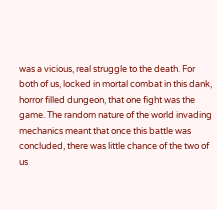was a vicious, real struggle to the death. For both of us, locked in mortal combat in this dank, horror filled dungeon, that one fight was the game. The random nature of the world invading mechanics meant that once this battle was concluded, there was little chance of the two of us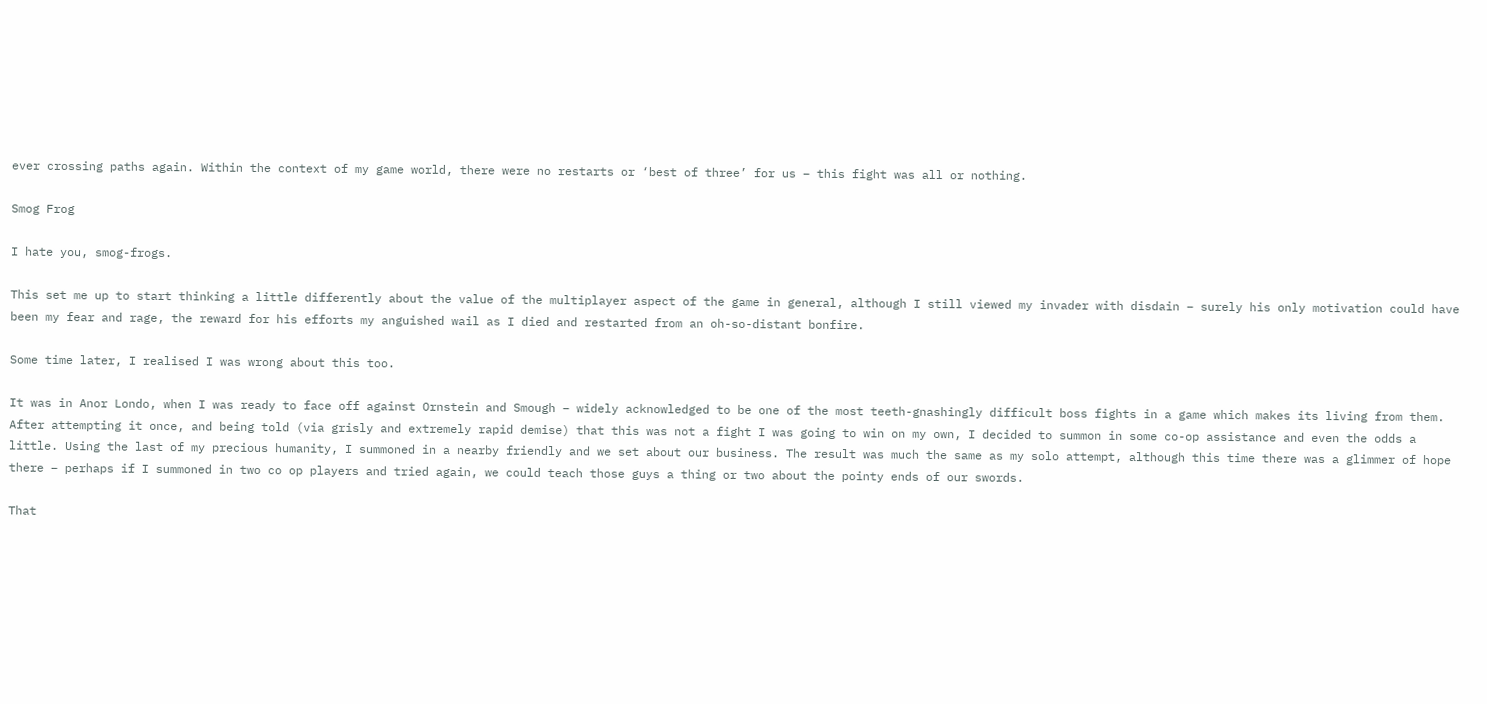ever crossing paths again. Within the context of my game world, there were no restarts or ‘best of three’ for us – this fight was all or nothing.

Smog Frog

I hate you, smog-frogs.

This set me up to start thinking a little differently about the value of the multiplayer aspect of the game in general, although I still viewed my invader with disdain – surely his only motivation could have been my fear and rage, the reward for his efforts my anguished wail as I died and restarted from an oh-so-distant bonfire.

Some time later, I realised I was wrong about this too.

It was in Anor Londo, when I was ready to face off against Ornstein and Smough – widely acknowledged to be one of the most teeth-gnashingly difficult boss fights in a game which makes its living from them. After attempting it once, and being told (via grisly and extremely rapid demise) that this was not a fight I was going to win on my own, I decided to summon in some co-op assistance and even the odds a little. Using the last of my precious humanity, I summoned in a nearby friendly and we set about our business. The result was much the same as my solo attempt, although this time there was a glimmer of hope there – perhaps if I summoned in two co op players and tried again, we could teach those guys a thing or two about the pointy ends of our swords.

That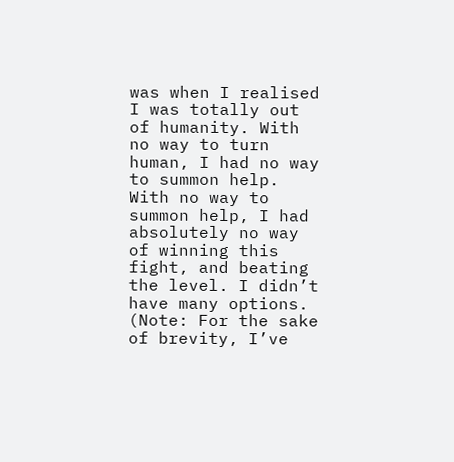was when I realised I was totally out of humanity. With no way to turn human, I had no way to summon help. With no way to summon help, I had absolutely no way of winning this fight, and beating the level. I didn’t have many options. (Note: For the sake of brevity, I’ve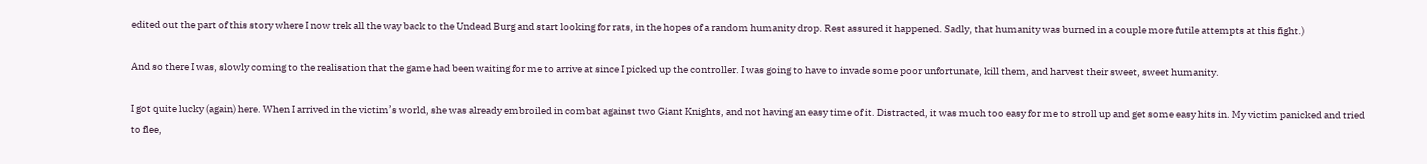edited out the part of this story where I now trek all the way back to the Undead Burg and start looking for rats, in the hopes of a random humanity drop. Rest assured it happened. Sadly, that humanity was burned in a couple more futile attempts at this fight.)

And so there I was, slowly coming to the realisation that the game had been waiting for me to arrive at since I picked up the controller. I was going to have to invade some poor unfortunate, kill them, and harvest their sweet, sweet humanity.

I got quite lucky (again) here. When I arrived in the victim’s world, she was already embroiled in combat against two Giant Knights, and not having an easy time of it. Distracted, it was much too easy for me to stroll up and get some easy hits in. My victim panicked and tried to flee,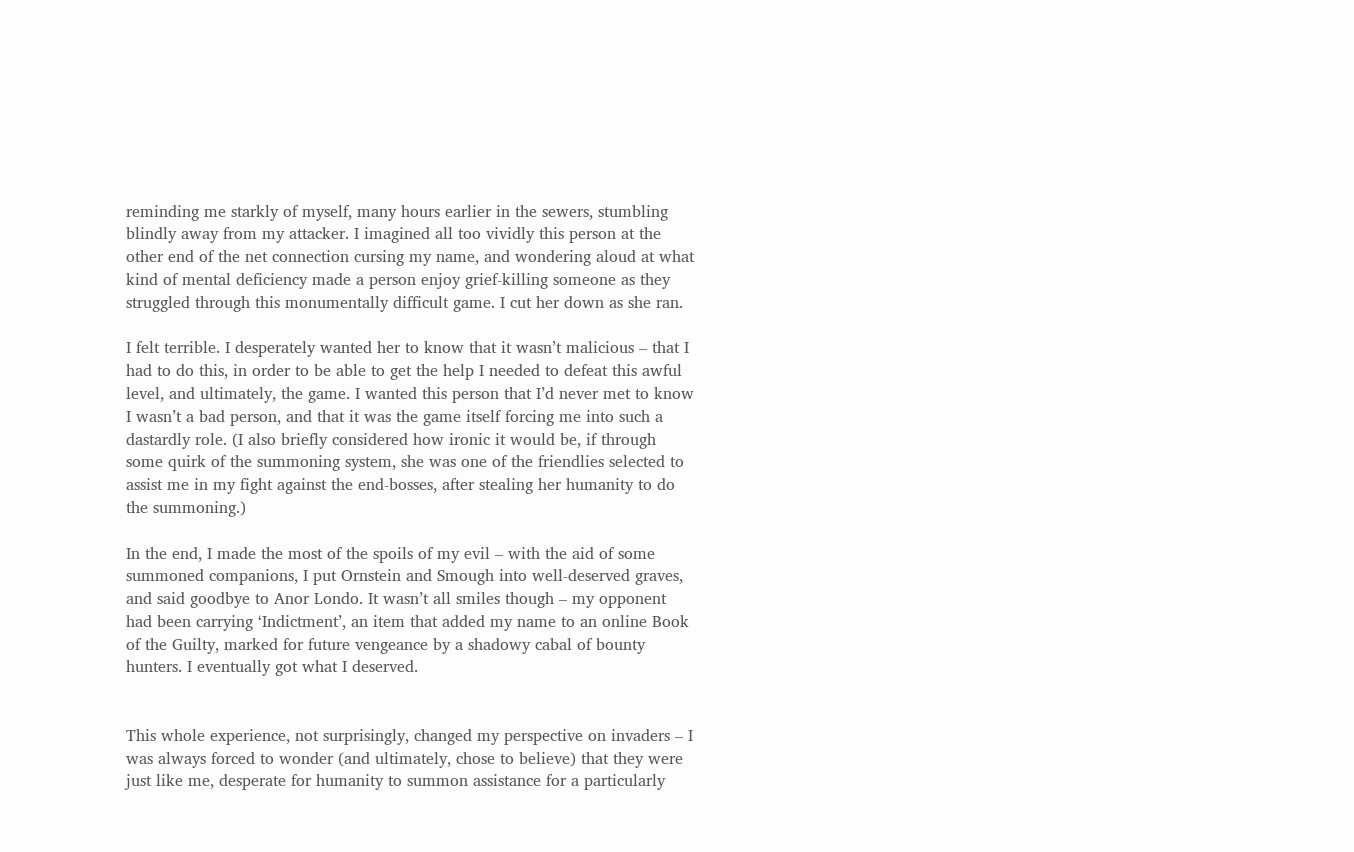reminding me starkly of myself, many hours earlier in the sewers, stumbling blindly away from my attacker. I imagined all too vividly this person at the other end of the net connection cursing my name, and wondering aloud at what kind of mental deficiency made a person enjoy grief-killing someone as they struggled through this monumentally difficult game. I cut her down as she ran.

I felt terrible. I desperately wanted her to know that it wasn’t malicious – that I had to do this, in order to be able to get the help I needed to defeat this awful level, and ultimately, the game. I wanted this person that I’d never met to know I wasn’t a bad person, and that it was the game itself forcing me into such a dastardly role. (I also briefly considered how ironic it would be, if through some quirk of the summoning system, she was one of the friendlies selected to assist me in my fight against the end-bosses, after stealing her humanity to do the summoning.)

In the end, I made the most of the spoils of my evil – with the aid of some summoned companions, I put Ornstein and Smough into well-deserved graves, and said goodbye to Anor Londo. It wasn’t all smiles though – my opponent had been carrying ‘Indictment’, an item that added my name to an online Book of the Guilty, marked for future vengeance by a shadowy cabal of bounty hunters. I eventually got what I deserved.


This whole experience, not surprisingly, changed my perspective on invaders – I was always forced to wonder (and ultimately, chose to believe) that they were just like me, desperate for humanity to summon assistance for a particularly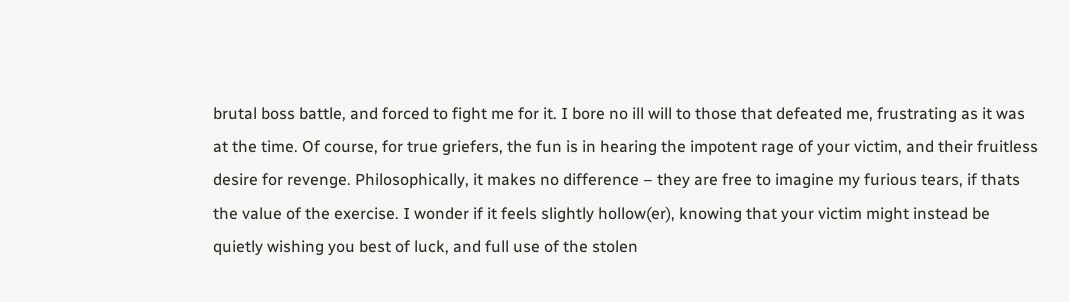brutal boss battle, and forced to fight me for it. I bore no ill will to those that defeated me, frustrating as it was at the time. Of course, for true griefers, the fun is in hearing the impotent rage of your victim, and their fruitless desire for revenge. Philosophically, it makes no difference – they are free to imagine my furious tears, if thats the value of the exercise. I wonder if it feels slightly hollow(er), knowing that your victim might instead be quietly wishing you best of luck, and full use of the stolen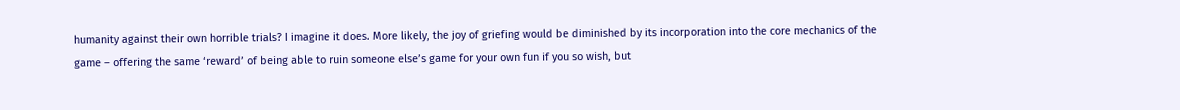humanity against their own horrible trials? I imagine it does. More likely, the joy of griefing would be diminished by its incorporation into the core mechanics of the game – offering the same ‘reward’ of being able to ruin someone else’s game for your own fun if you so wish, but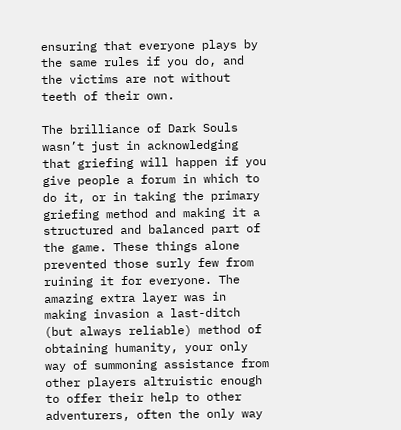ensuring that everyone plays by the same rules if you do, and the victims are not without teeth of their own.

The brilliance of Dark Souls wasn’t just in acknowledging that griefing will happen if you give people a forum in which to do it, or in taking the primary griefing method and making it a structured and balanced part of the game. These things alone prevented those surly few from ruining it for everyone. The amazing extra layer was in making invasion a last-ditch (but always reliable) method of obtaining humanity, your only way of summoning assistance from other players altruistic enough to offer their help to other adventurers, often the only way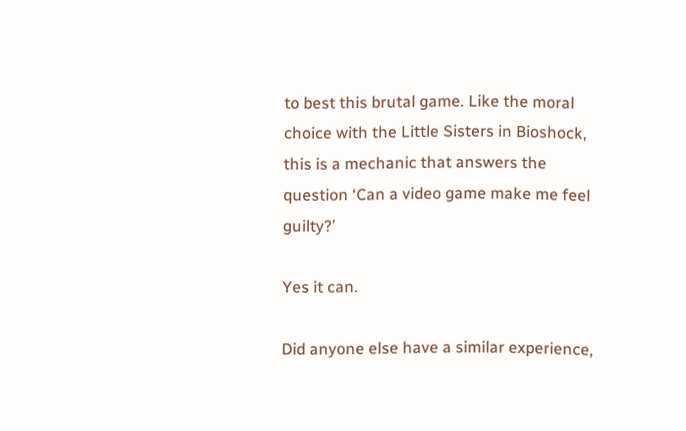to best this brutal game. Like the moral choice with the Little Sisters in Bioshock, this is a mechanic that answers the question ‘Can a video game make me feel guilty?’

Yes it can.

Did anyone else have a similar experience,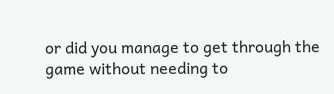or did you manage to get through the game without needing to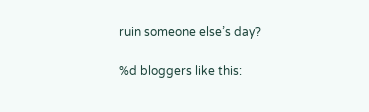ruin someone else’s day?

%d bloggers like this: